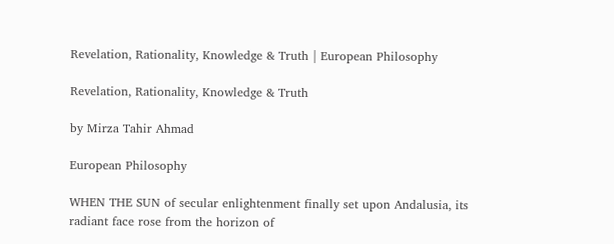Revelation, Rationality, Knowledge & Truth | European Philosophy

Revelation, Rationality, Knowledge & Truth

by Mirza Tahir Ahmad

European Philosophy

WHEN THE SUN of secular enlightenment finally set upon Andalusia, its radiant face rose from the horizon of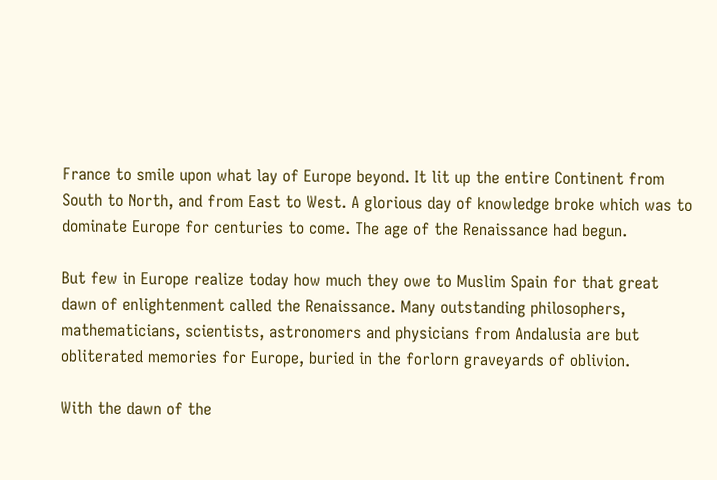France to smile upon what lay of Europe beyond. It lit up the entire Continent from South to North, and from East to West. A glorious day of knowledge broke which was to dominate Europe for centuries to come. The age of the Renaissance had begun.

But few in Europe realize today how much they owe to Muslim Spain for that great dawn of enlightenment called the Renaissance. Many outstanding philosophers, mathematicians, scientists, astronomers and physicians from Andalusia are but obliterated memories for Europe, buried in the forlorn graveyards of oblivion.

With the dawn of the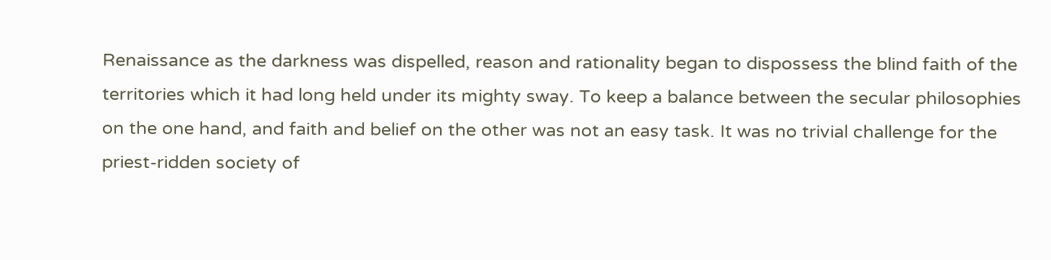Renaissance as the darkness was dispelled, reason and rationality began to dispossess the blind faith of the territories which it had long held under its mighty sway. To keep a balance between the secular philosophies on the one hand, and faith and belief on the other was not an easy task. It was no trivial challenge for the priest-ridden society of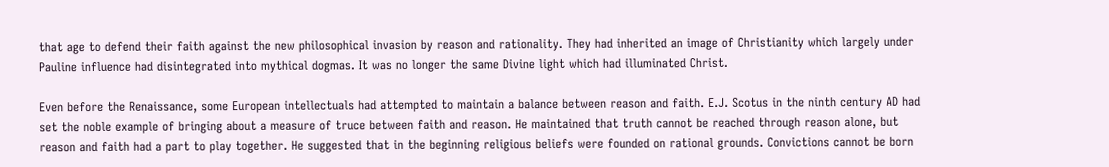that age to defend their faith against the new philosophical invasion by reason and rationality. They had inherited an image of Christianity which largely under Pauline influence had disintegrated into mythical dogmas. It was no longer the same Divine light which had illuminated Christ.

Even before the Renaissance, some European intellectuals had attempted to maintain a balance between reason and faith. E.J. Scotus in the ninth century AD had set the noble example of bringing about a measure of truce between faith and reason. He maintained that truth cannot be reached through reason alone, but reason and faith had a part to play together. He suggested that in the beginning religious beliefs were founded on rational grounds. Convictions cannot be born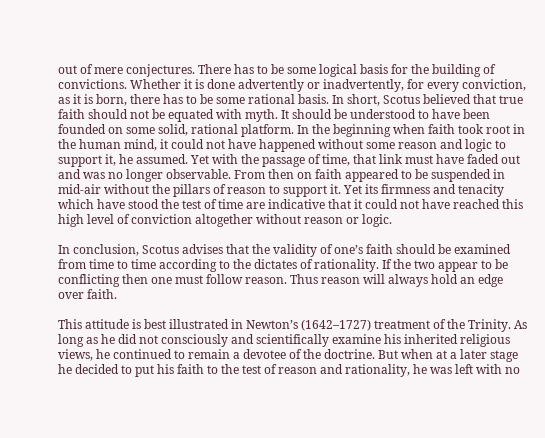out of mere conjectures. There has to be some logical basis for the building of convictions. Whether it is done advertently or inadvertently, for every conviction, as it is born, there has to be some rational basis. In short, Scotus believed that true faith should not be equated with myth. It should be understood to have been founded on some solid, rational platform. In the beginning when faith took root in the human mind, it could not have happened without some reason and logic to support it, he assumed. Yet with the passage of time, that link must have faded out and was no longer observable. From then on faith appeared to be suspended in mid-air without the pillars of reason to support it. Yet its firmness and tenacity which have stood the test of time are indicative that it could not have reached this high level of conviction altogether without reason or logic.

In conclusion, Scotus advises that the validity of one’s faith should be examined from time to time according to the dictates of rationality. If the two appear to be conflicting then one must follow reason. Thus reason will always hold an edge over faith.

This attitude is best illustrated in Newton’s (1642–1727) treatment of the Trinity. As long as he did not consciously and scientifically examine his inherited religious views, he continued to remain a devotee of the doctrine. But when at a later stage he decided to put his faith to the test of reason and rationality, he was left with no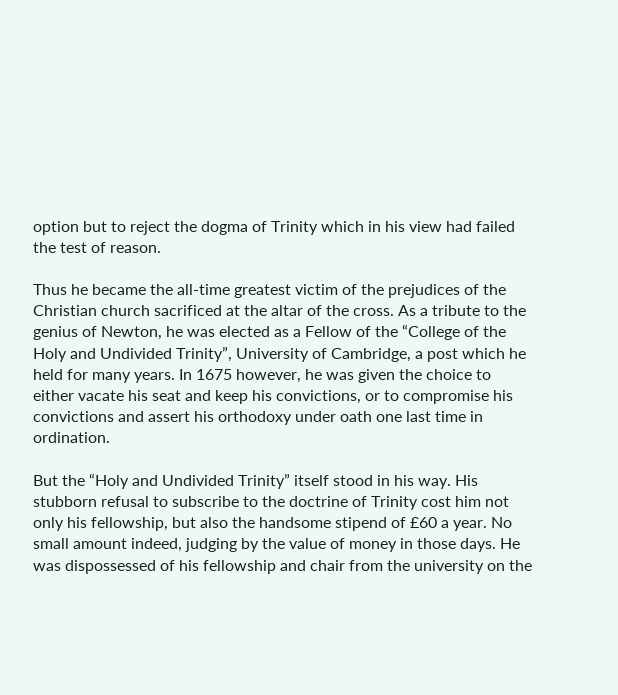option but to reject the dogma of Trinity which in his view had failed the test of reason.

Thus he became the all-time greatest victim of the prejudices of the Christian church sacrificed at the altar of the cross. As a tribute to the genius of Newton, he was elected as a Fellow of the “College of the Holy and Undivided Trinity”, University of Cambridge, a post which he held for many years. In 1675 however, he was given the choice to either vacate his seat and keep his convictions, or to compromise his convictions and assert his orthodoxy under oath one last time in ordination.

But the “Holy and Undivided Trinity” itself stood in his way. His stubborn refusal to subscribe to the doctrine of Trinity cost him not only his fellowship, but also the handsome stipend of £60 a year. No small amount indeed, judging by the value of money in those days. He was dispossessed of his fellowship and chair from the university on the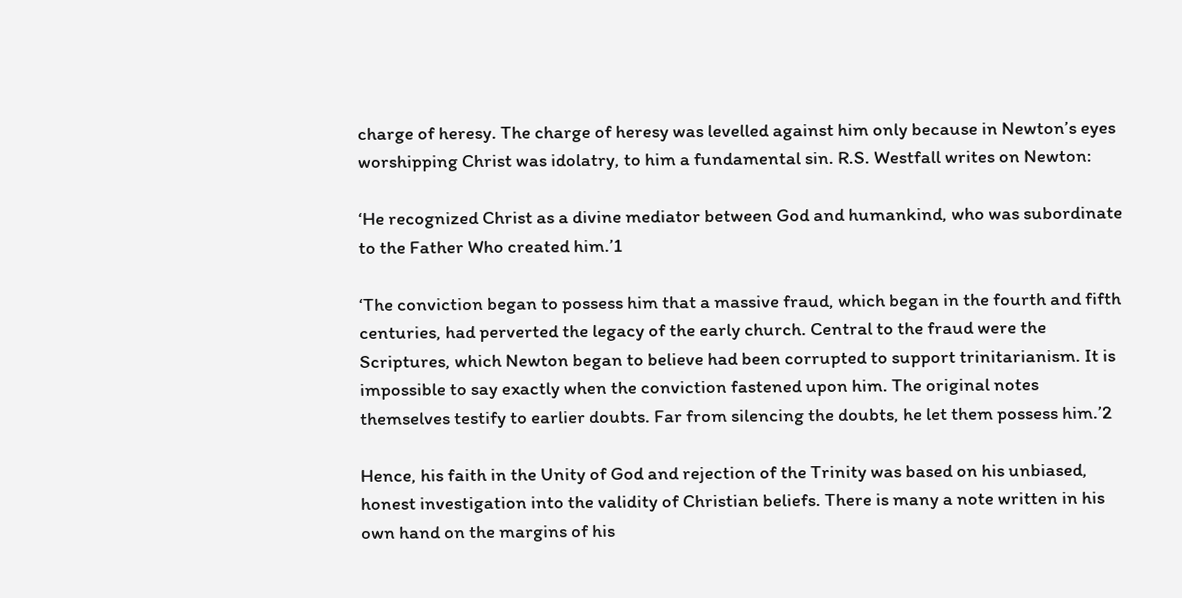charge of heresy. The charge of heresy was levelled against him only because in Newton’s eyes worshipping Christ was idolatry, to him a fundamental sin. R.S. Westfall writes on Newton:

‘He recognized Christ as a divine mediator between God and humankind, who was subordinate to the Father Who created him.’1

‘The conviction began to possess him that a massive fraud, which began in the fourth and fifth centuries, had perverted the legacy of the early church. Central to the fraud were the Scriptures, which Newton began to believe had been corrupted to support trinitarianism. It is impossible to say exactly when the conviction fastened upon him. The original notes themselves testify to earlier doubts. Far from silencing the doubts, he let them possess him.’2

Hence, his faith in the Unity of God and rejection of the Trinity was based on his unbiased, honest investigation into the validity of Christian beliefs. There is many a note written in his own hand on the margins of his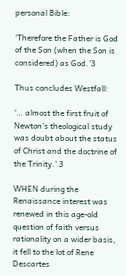personal Bible:

‘Therefore the Father is God of the Son (when the Son is considered) as God.’3

Thus concludes Westfall:

‘… almost the first fruit of Newton’s theological study was doubt about the status of Christ and the doctrine of the Trinity.’ 3

WHEN during the Renaissance interest was renewed in this age-old question of faith versus rationality on a wider basis, it fell to the lot of Rene Descartes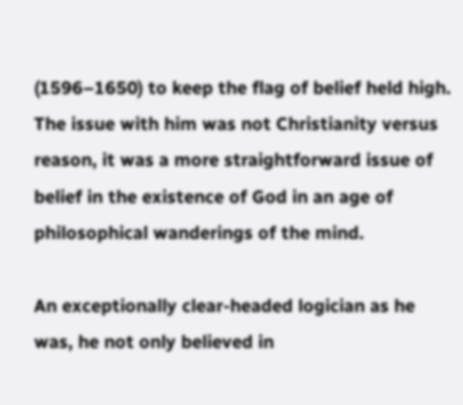(1596–1650) to keep the flag of belief held high. The issue with him was not Christianity versus reason, it was a more straightforward issue of belief in the existence of God in an age of philosophical wanderings of the mind.

An exceptionally clear-headed logician as he was, he not only believed in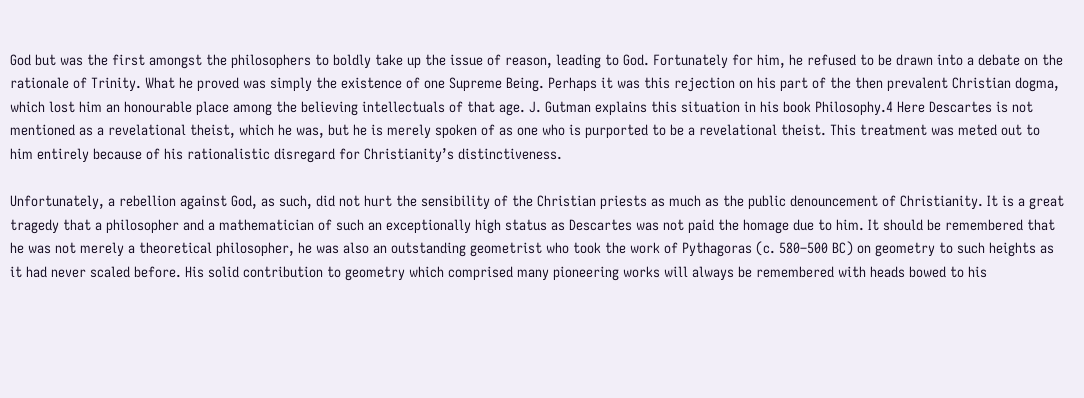God but was the first amongst the philosophers to boldly take up the issue of reason, leading to God. Fortunately for him, he refused to be drawn into a debate on the rationale of Trinity. What he proved was simply the existence of one Supreme Being. Perhaps it was this rejection on his part of the then prevalent Christian dogma, which lost him an honourable place among the believing intellectuals of that age. J. Gutman explains this situation in his book Philosophy.4 Here Descartes is not mentioned as a revelational theist, which he was, but he is merely spoken of as one who is purported to be a revelational theist. This treatment was meted out to him entirely because of his rationalistic disregard for Christianity’s distinctiveness.

Unfortunately, a rebellion against God, as such, did not hurt the sensibility of the Christian priests as much as the public denouncement of Christianity. It is a great tragedy that a philosopher and a mathematician of such an exceptionally high status as Descartes was not paid the homage due to him. It should be remembered that he was not merely a theoretical philosopher, he was also an outstanding geometrist who took the work of Pythagoras (c. 580–500 BC) on geometry to such heights as it had never scaled before. His solid contribution to geometry which comprised many pioneering works will always be remembered with heads bowed to his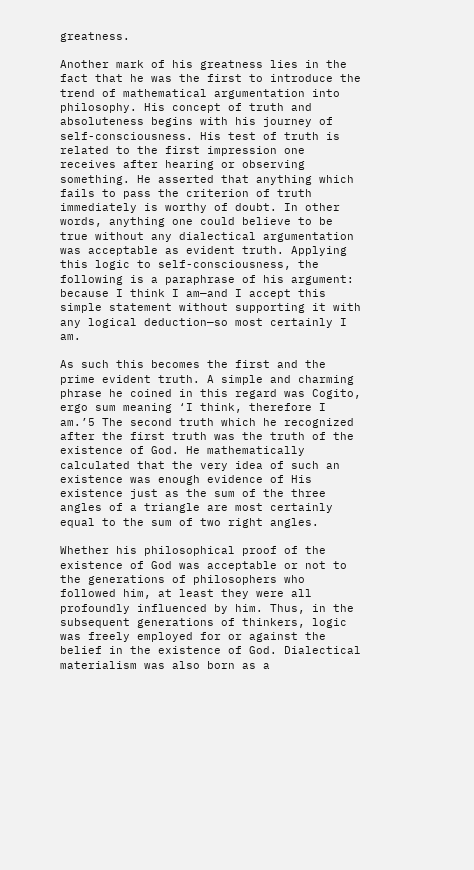greatness.

Another mark of his greatness lies in the fact that he was the first to introduce the trend of mathematical argumentation into philosophy. His concept of truth and absoluteness begins with his journey of self-consciousness. His test of truth is related to the first impression one receives after hearing or observing something. He asserted that anything which fails to pass the criterion of truth immediately is worthy of doubt. In other words, anything one could believe to be true without any dialectical argumentation was acceptable as evident truth. Applying this logic to self-consciousness, the following is a paraphrase of his argument: because I think I am—and I accept this simple statement without supporting it with any logical deduction—so most certainly I am.

As such this becomes the first and the prime evident truth. A simple and charming phrase he coined in this regard was Cogito, ergo sum meaning ‘I think, therefore I am.’5 The second truth which he recognized after the first truth was the truth of the existence of God. He mathematically calculated that the very idea of such an existence was enough evidence of His existence just as the sum of the three angles of a triangle are most certainly equal to the sum of two right angles.

Whether his philosophical proof of the existence of God was acceptable or not to the generations of philosophers who followed him, at least they were all profoundly influenced by him. Thus, in the subsequent generations of thinkers, logic was freely employed for or against the belief in the existence of God. Dialectical materialism was also born as a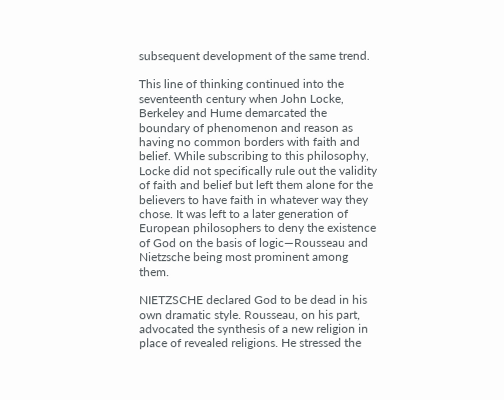subsequent development of the same trend.

This line of thinking continued into the seventeenth century when John Locke, Berkeley and Hume demarcated the boundary of phenomenon and reason as having no common borders with faith and belief. While subscribing to this philosophy, Locke did not specifically rule out the validity of faith and belief but left them alone for the believers to have faith in whatever way they chose. It was left to a later generation of European philosophers to deny the existence of God on the basis of logic—Rousseau and Nietzsche being most prominent among them.

NIETZSCHE declared God to be dead in his own dramatic style. Rousseau, on his part, advocated the synthesis of a new religion in place of revealed religions. He stressed the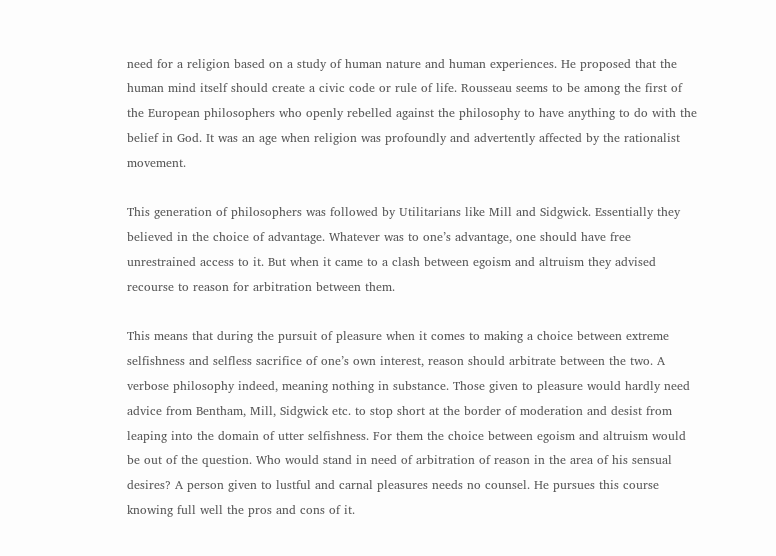need for a religion based on a study of human nature and human experiences. He proposed that the human mind itself should create a civic code or rule of life. Rousseau seems to be among the first of the European philosophers who openly rebelled against the philosophy to have anything to do with the belief in God. It was an age when religion was profoundly and advertently affected by the rationalist movement.

This generation of philosophers was followed by Utilitarians like Mill and Sidgwick. Essentially they believed in the choice of advantage. Whatever was to one’s advantage, one should have free unrestrained access to it. But when it came to a clash between egoism and altruism they advised recourse to reason for arbitration between them.

This means that during the pursuit of pleasure when it comes to making a choice between extreme selfishness and selfless sacrifice of one’s own interest, reason should arbitrate between the two. A verbose philosophy indeed, meaning nothing in substance. Those given to pleasure would hardly need advice from Bentham, Mill, Sidgwick etc. to stop short at the border of moderation and desist from leaping into the domain of utter selfishness. For them the choice between egoism and altruism would be out of the question. Who would stand in need of arbitration of reason in the area of his sensual desires? A person given to lustful and carnal pleasures needs no counsel. He pursues this course knowing full well the pros and cons of it.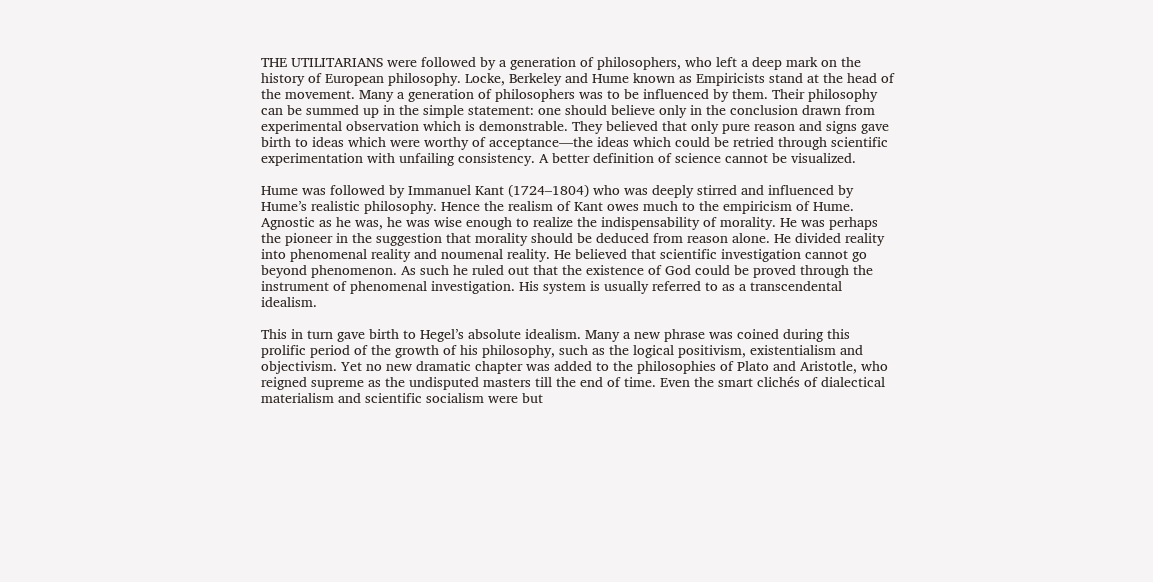THE UTILITARIANS were followed by a generation of philosophers, who left a deep mark on the history of European philosophy. Locke, Berkeley and Hume known as Empiricists stand at the head of the movement. Many a generation of philosophers was to be influenced by them. Their philosophy can be summed up in the simple statement: one should believe only in the conclusion drawn from experimental observation which is demonstrable. They believed that only pure reason and signs gave birth to ideas which were worthy of acceptance—the ideas which could be retried through scientific experimentation with unfailing consistency. A better definition of science cannot be visualized.

Hume was followed by Immanuel Kant (1724–1804) who was deeply stirred and influenced by Hume’s realistic philosophy. Hence the realism of Kant owes much to the empiricism of Hume. Agnostic as he was, he was wise enough to realize the indispensability of morality. He was perhaps the pioneer in the suggestion that morality should be deduced from reason alone. He divided reality into phenomenal reality and noumenal reality. He believed that scientific investigation cannot go beyond phenomenon. As such he ruled out that the existence of God could be proved through the instrument of phenomenal investigation. His system is usually referred to as a transcendental idealism.

This in turn gave birth to Hegel’s absolute idealism. Many a new phrase was coined during this prolific period of the growth of his philosophy, such as the logical positivism, existentialism and objectivism. Yet no new dramatic chapter was added to the philosophies of Plato and Aristotle, who reigned supreme as the undisputed masters till the end of time. Even the smart clichés of dialectical materialism and scientific socialism were but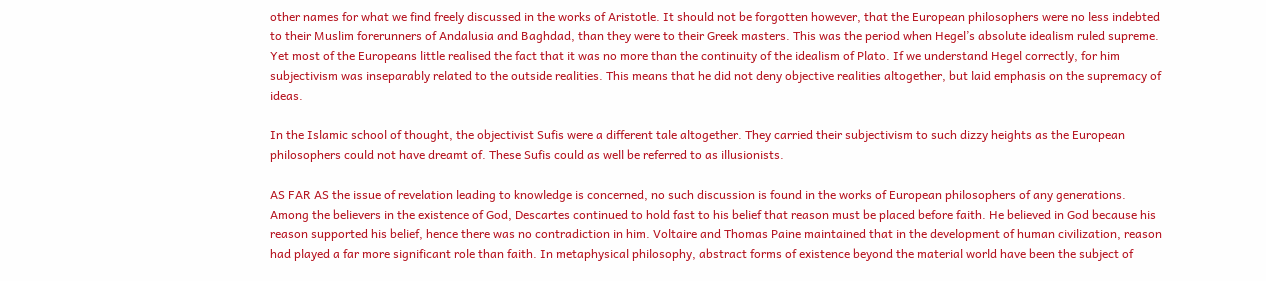other names for what we find freely discussed in the works of Aristotle. It should not be forgotten however, that the European philosophers were no less indebted to their Muslim forerunners of Andalusia and Baghdad, than they were to their Greek masters. This was the period when Hegel’s absolute idealism ruled supreme. Yet most of the Europeans little realised the fact that it was no more than the continuity of the idealism of Plato. If we understand Hegel correctly, for him subjectivism was inseparably related to the outside realities. This means that he did not deny objective realities altogether, but laid emphasis on the supremacy of ideas.

In the Islamic school of thought, the objectivist Sufis were a different tale altogether. They carried their subjectivism to such dizzy heights as the European philosophers could not have dreamt of. These Sufis could as well be referred to as illusionists.

AS FAR AS the issue of revelation leading to knowledge is concerned, no such discussion is found in the works of European philosophers of any generations. Among the believers in the existence of God, Descartes continued to hold fast to his belief that reason must be placed before faith. He believed in God because his reason supported his belief, hence there was no contradiction in him. Voltaire and Thomas Paine maintained that in the development of human civilization, reason had played a far more significant role than faith. In metaphysical philosophy, abstract forms of existence beyond the material world have been the subject of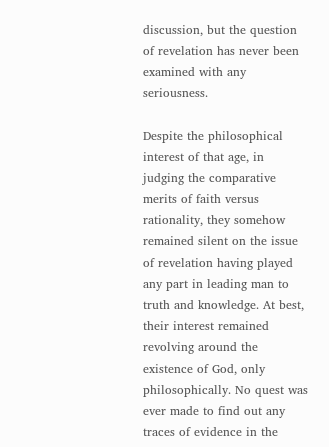discussion, but the question of revelation has never been examined with any seriousness.

Despite the philosophical interest of that age, in judging the comparative merits of faith versus rationality, they somehow remained silent on the issue of revelation having played any part in leading man to truth and knowledge. At best, their interest remained revolving around the existence of God, only philosophically. No quest was ever made to find out any traces of evidence in the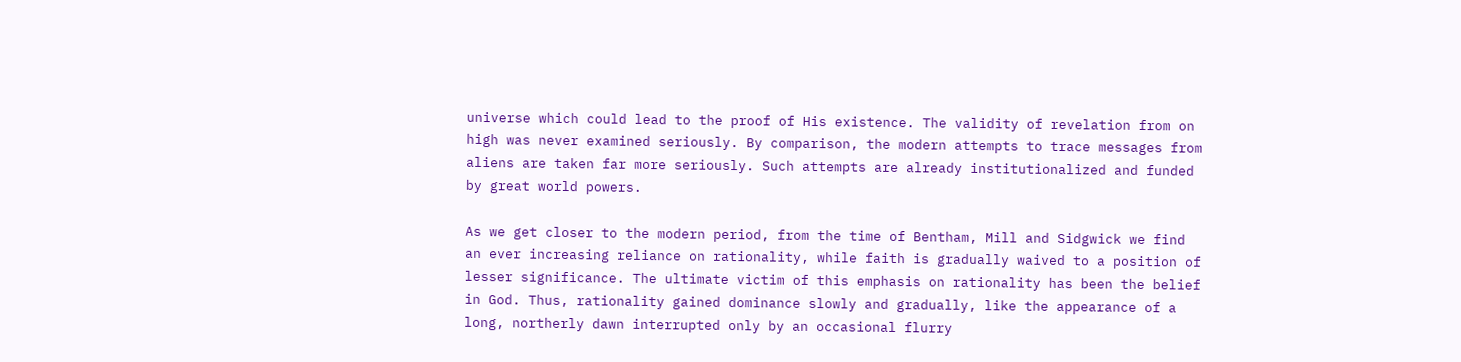universe which could lead to the proof of His existence. The validity of revelation from on high was never examined seriously. By comparison, the modern attempts to trace messages from aliens are taken far more seriously. Such attempts are already institutionalized and funded by great world powers.

As we get closer to the modern period, from the time of Bentham, Mill and Sidgwick we find an ever increasing reliance on rationality, while faith is gradually waived to a position of lesser significance. The ultimate victim of this emphasis on rationality has been the belief in God. Thus, rationality gained dominance slowly and gradually, like the appearance of a long, northerly dawn interrupted only by an occasional flurry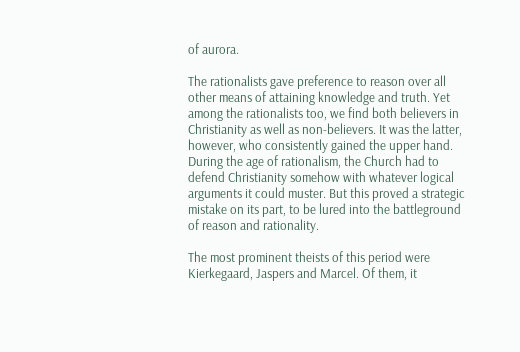of aurora.

The rationalists gave preference to reason over all other means of attaining knowledge and truth. Yet among the rationalists too, we find both believers in Christianity as well as non-believers. It was the latter, however, who consistently gained the upper hand. During the age of rationalism, the Church had to defend Christianity somehow with whatever logical arguments it could muster. But this proved a strategic mistake on its part, to be lured into the battleground of reason and rationality.

The most prominent theists of this period were Kierkegaard, Jaspers and Marcel. Of them, it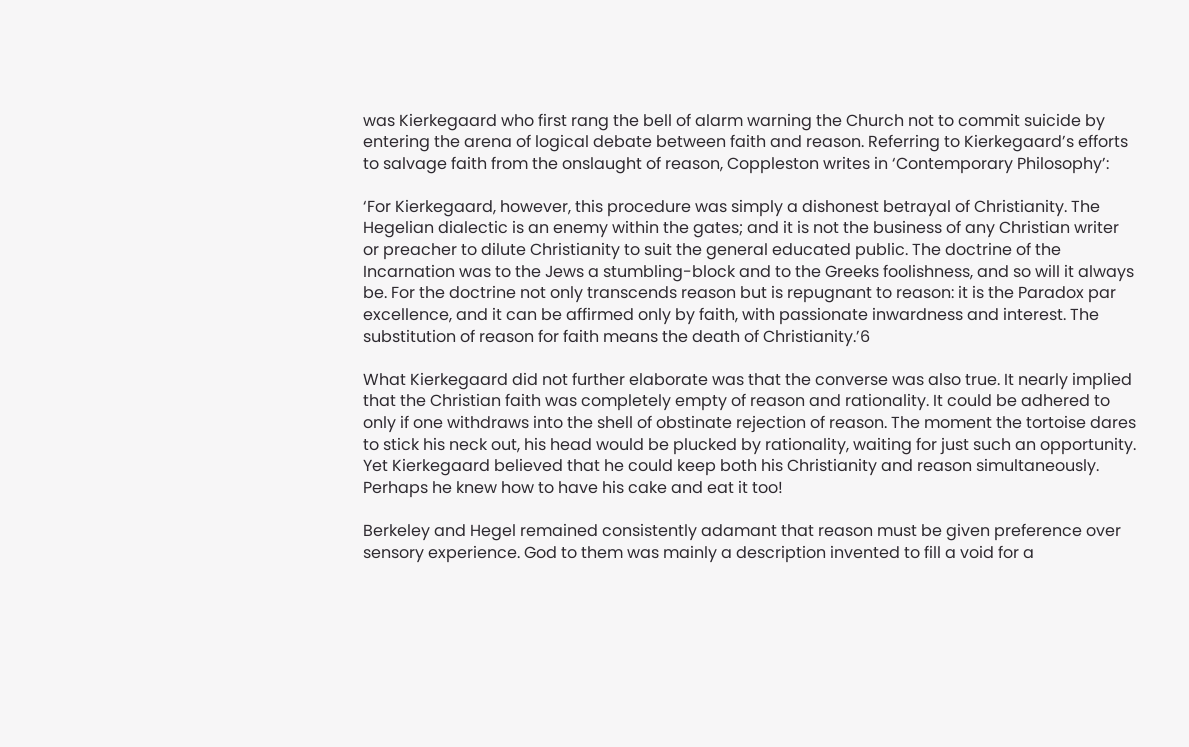was Kierkegaard who first rang the bell of alarm warning the Church not to commit suicide by entering the arena of logical debate between faith and reason. Referring to Kierkegaard’s efforts to salvage faith from the onslaught of reason, Coppleston writes in ‘Contemporary Philosophy’:

‘For Kierkegaard, however, this procedure was simply a dishonest betrayal of Christianity. The Hegelian dialectic is an enemy within the gates; and it is not the business of any Christian writer or preacher to dilute Christianity to suit the general educated public. The doctrine of the Incarnation was to the Jews a stumbling-block and to the Greeks foolishness, and so will it always be. For the doctrine not only transcends reason but is repugnant to reason: it is the Paradox par excellence, and it can be affirmed only by faith, with passionate inwardness and interest. The substitution of reason for faith means the death of Christianity.’6

What Kierkegaard did not further elaborate was that the converse was also true. It nearly implied that the Christian faith was completely empty of reason and rationality. It could be adhered to only if one withdraws into the shell of obstinate rejection of reason. The moment the tortoise dares to stick his neck out, his head would be plucked by rationality, waiting for just such an opportunity. Yet Kierkegaard believed that he could keep both his Christianity and reason simultaneously. Perhaps he knew how to have his cake and eat it too!

Berkeley and Hegel remained consistently adamant that reason must be given preference over sensory experience. God to them was mainly a description invented to fill a void for a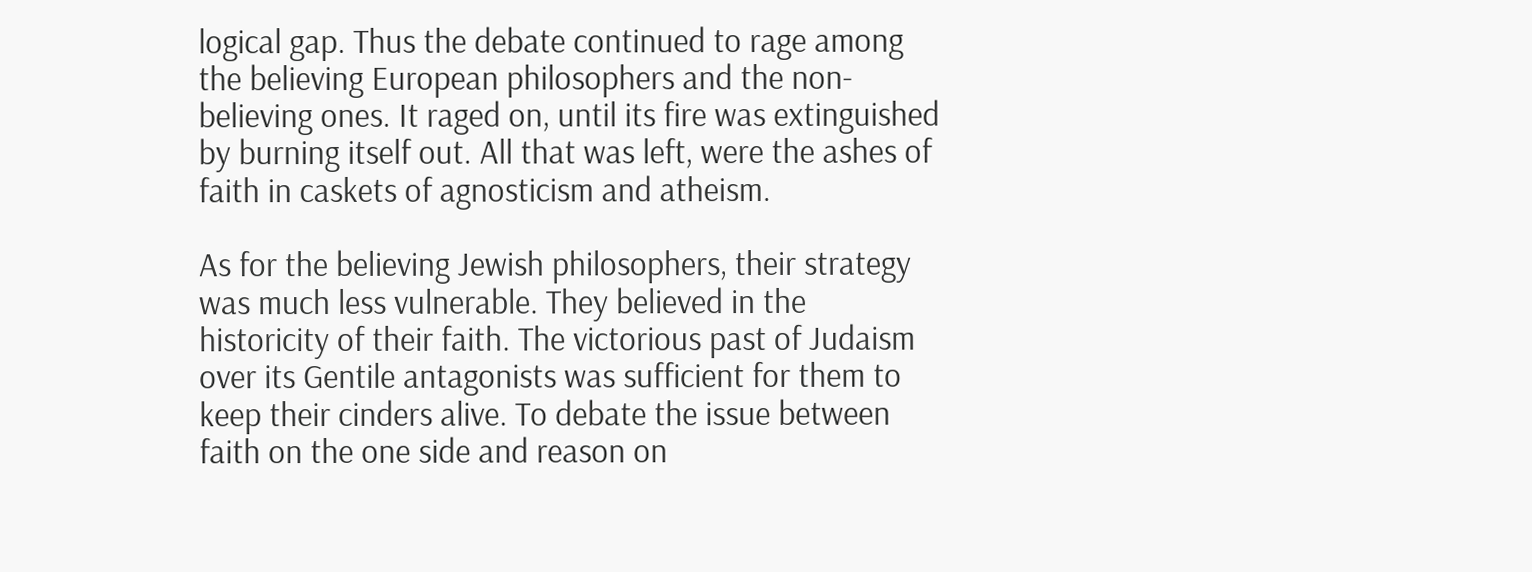logical gap. Thus the debate continued to rage among the believing European philosophers and the non-believing ones. It raged on, until its fire was extinguished by burning itself out. All that was left, were the ashes of faith in caskets of agnosticism and atheism.

As for the believing Jewish philosophers, their strategy was much less vulnerable. They believed in the historicity of their faith. The victorious past of Judaism over its Gentile antagonists was sufficient for them to keep their cinders alive. To debate the issue between faith on the one side and reason on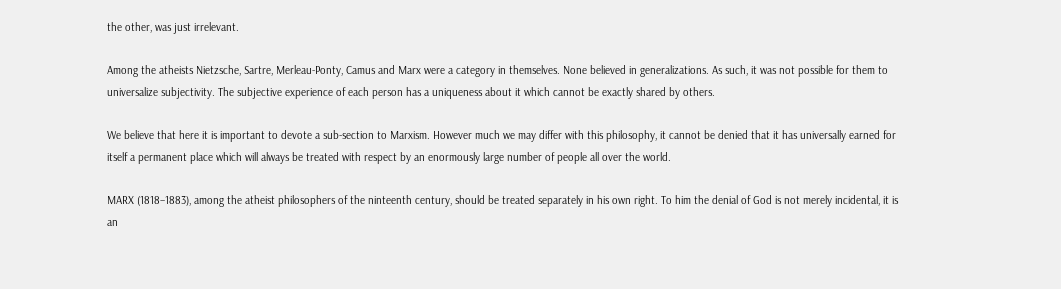the other, was just irrelevant.

Among the atheists Nietzsche, Sartre, Merleau-Ponty, Camus and Marx were a category in themselves. None believed in generalizations. As such, it was not possible for them to universalize subjectivity. The subjective experience of each person has a uniqueness about it which cannot be exactly shared by others.

We believe that here it is important to devote a sub-section to Marxism. However much we may differ with this philosophy, it cannot be denied that it has universally earned for itself a permanent place which will always be treated with respect by an enormously large number of people all over the world.

MARX (1818–1883), among the atheist philosophers of the ninteenth century, should be treated separately in his own right. To him the denial of God is not merely incidental, it is an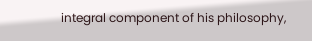integral component of his philosophy,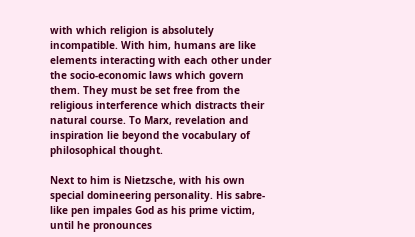with which religion is absolutely incompatible. With him, humans are like elements interacting with each other under the socio-economic laws which govern them. They must be set free from the religious interference which distracts their natural course. To Marx, revelation and inspiration lie beyond the vocabulary of philosophical thought.

Next to him is Nietzsche, with his own special domineering personality. His sabre-like pen impales God as his prime victim, until he pronounces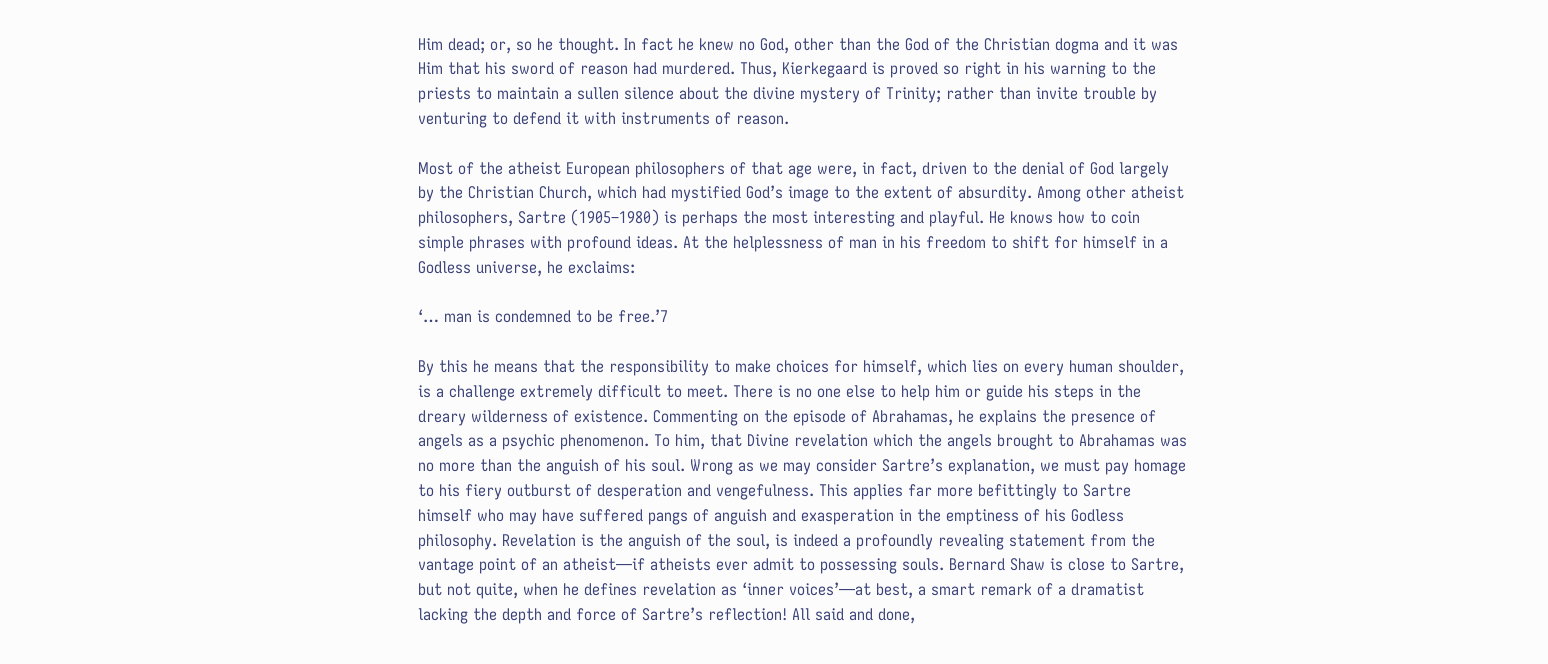Him dead; or, so he thought. In fact he knew no God, other than the God of the Christian dogma and it was Him that his sword of reason had murdered. Thus, Kierkegaard is proved so right in his warning to the priests to maintain a sullen silence about the divine mystery of Trinity; rather than invite trouble by venturing to defend it with instruments of reason.

Most of the atheist European philosophers of that age were, in fact, driven to the denial of God largely by the Christian Church, which had mystified God’s image to the extent of absurdity. Among other atheist philosophers, Sartre (1905–1980) is perhaps the most interesting and playful. He knows how to coin simple phrases with profound ideas. At the helplessness of man in his freedom to shift for himself in a Godless universe, he exclaims:

‘… man is condemned to be free.’7

By this he means that the responsibility to make choices for himself, which lies on every human shoulder, is a challenge extremely difficult to meet. There is no one else to help him or guide his steps in the dreary wilderness of existence. Commenting on the episode of Abrahamas, he explains the presence of angels as a psychic phenomenon. To him, that Divine revelation which the angels brought to Abrahamas was no more than the anguish of his soul. Wrong as we may consider Sartre’s explanation, we must pay homage to his fiery outburst of desperation and vengefulness. This applies far more befittingly to Sartre himself who may have suffered pangs of anguish and exasperation in the emptiness of his Godless philosophy. Revelation is the anguish of the soul, is indeed a profoundly revealing statement from the vantage point of an atheist—if atheists ever admit to possessing souls. Bernard Shaw is close to Sartre, but not quite, when he defines revelation as ‘inner voices’—at best, a smart remark of a dramatist lacking the depth and force of Sartre’s reflection! All said and done,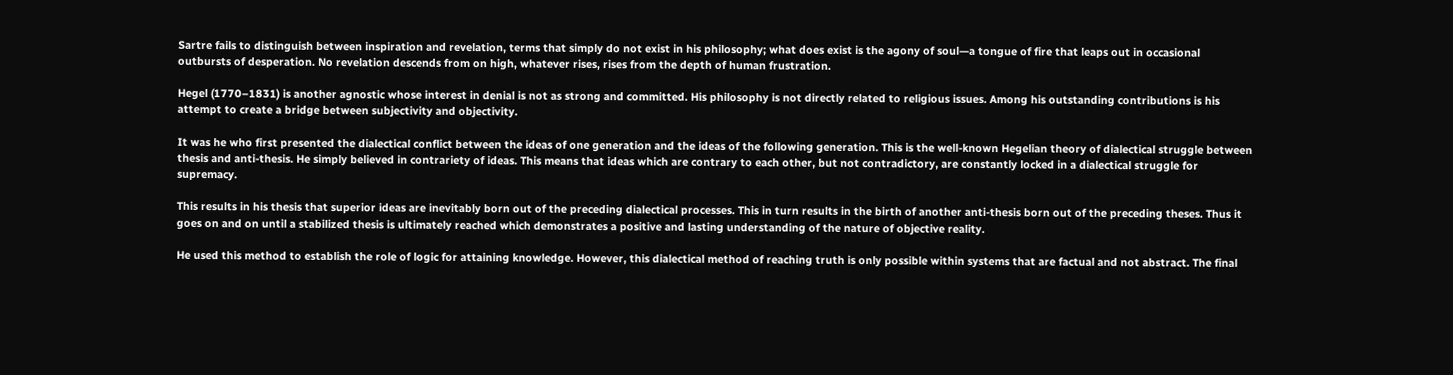Sartre fails to distinguish between inspiration and revelation, terms that simply do not exist in his philosophy; what does exist is the agony of soul—a tongue of fire that leaps out in occasional outbursts of desperation. No revelation descends from on high, whatever rises, rises from the depth of human frustration.

Hegel (1770–1831) is another agnostic whose interest in denial is not as strong and committed. His philosophy is not directly related to religious issues. Among his outstanding contributions is his attempt to create a bridge between subjectivity and objectivity.

It was he who first presented the dialectical conflict between the ideas of one generation and the ideas of the following generation. This is the well-known Hegelian theory of dialectical struggle between thesis and anti-thesis. He simply believed in contrariety of ideas. This means that ideas which are contrary to each other, but not contradictory, are constantly locked in a dialectical struggle for supremacy.

This results in his thesis that superior ideas are inevitably born out of the preceding dialectical processes. This in turn results in the birth of another anti-thesis born out of the preceding theses. Thus it goes on and on until a stabilized thesis is ultimately reached which demonstrates a positive and lasting understanding of the nature of objective reality.

He used this method to establish the role of logic for attaining knowledge. However, this dialectical method of reaching truth is only possible within systems that are factual and not abstract. The final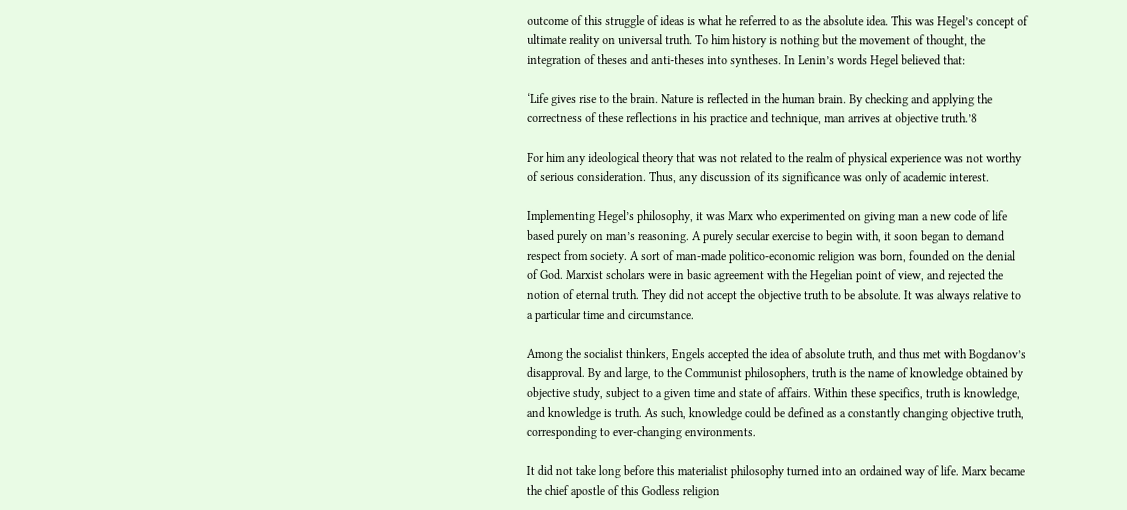outcome of this struggle of ideas is what he referred to as the absolute idea. This was Hegel’s concept of ultimate reality on universal truth. To him history is nothing but the movement of thought, the integration of theses and anti-theses into syntheses. In Lenin’s words Hegel believed that:

‘Life gives rise to the brain. Nature is reflected in the human brain. By checking and applying the correctness of these reflections in his practice and technique, man arrives at objective truth.’8

For him any ideological theory that was not related to the realm of physical experience was not worthy of serious consideration. Thus, any discussion of its significance was only of academic interest.

Implementing Hegel’s philosophy, it was Marx who experimented on giving man a new code of life based purely on man’s reasoning. A purely secular exercise to begin with, it soon began to demand respect from society. A sort of man-made politico-economic religion was born, founded on the denial of God. Marxist scholars were in basic agreement with the Hegelian point of view, and rejected the notion of eternal truth. They did not accept the objective truth to be absolute. It was always relative to a particular time and circumstance.

Among the socialist thinkers, Engels accepted the idea of absolute truth, and thus met with Bogdanov’s disapproval. By and large, to the Communist philosophers, truth is the name of knowledge obtained by objective study, subject to a given time and state of affairs. Within these specifics, truth is knowledge, and knowledge is truth. As such, knowledge could be defined as a constantly changing objective truth, corresponding to ever-changing environments.

It did not take long before this materialist philosophy turned into an ordained way of life. Marx became the chief apostle of this Godless religion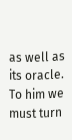as well as its oracle. To him we must turn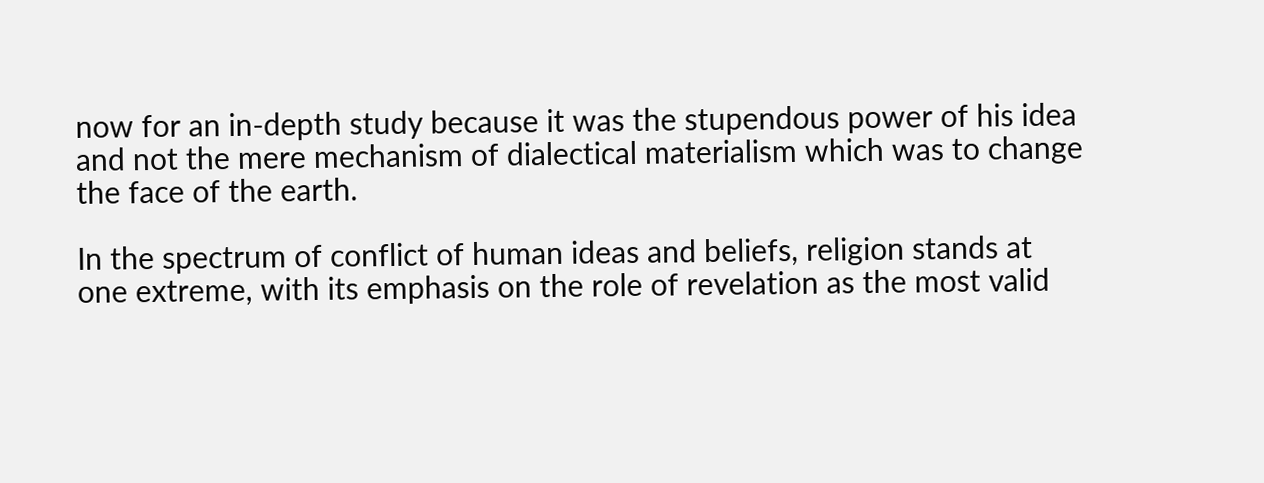now for an in-depth study because it was the stupendous power of his idea and not the mere mechanism of dialectical materialism which was to change the face of the earth.

In the spectrum of conflict of human ideas and beliefs, religion stands at one extreme, with its emphasis on the role of revelation as the most valid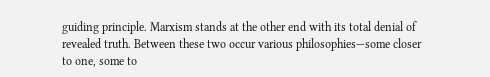guiding principle. Marxism stands at the other end with its total denial of revealed truth. Between these two occur various philosophies—some closer to one, some to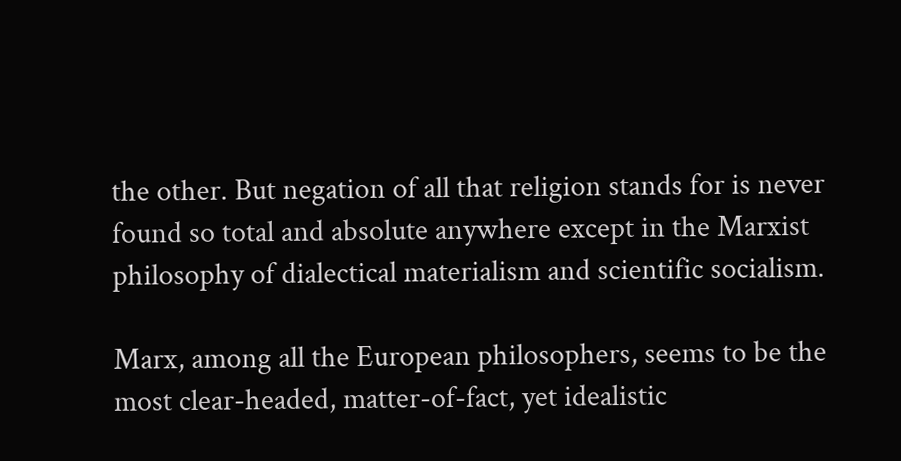the other. But negation of all that religion stands for is never found so total and absolute anywhere except in the Marxist philosophy of dialectical materialism and scientific socialism.

Marx, among all the European philosophers, seems to be the most clear-headed, matter-of-fact, yet idealistic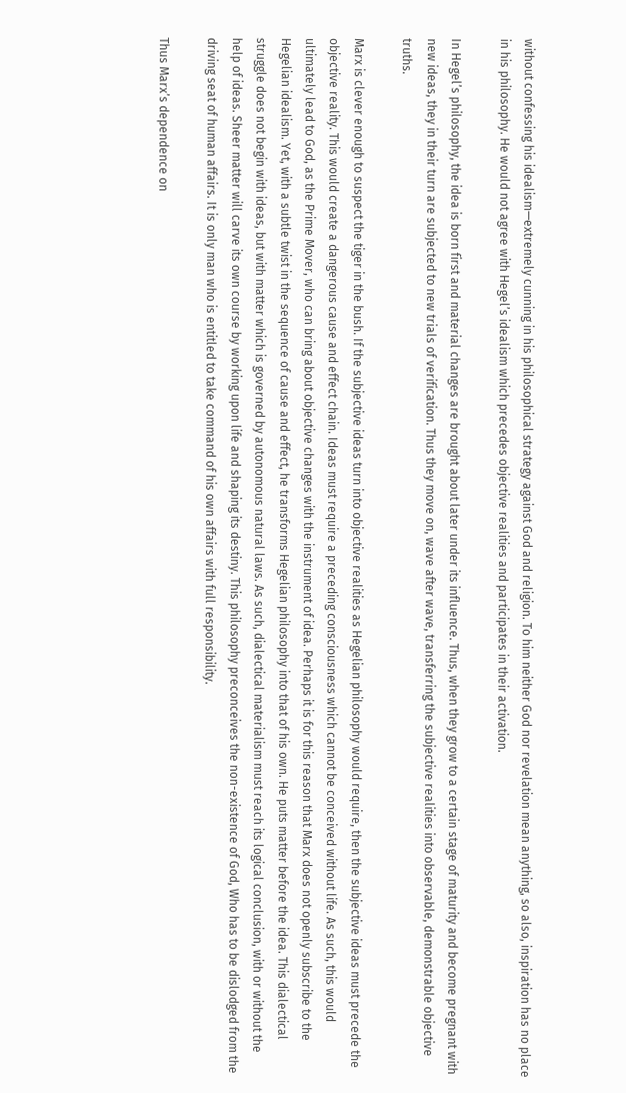without confessing his idealism—extremely cunning in his philosophical strategy against God and religion. To him neither God nor revelation mean anything, so also, inspiration has no place in his philosophy. He would not agree with Hegel’s idealism which precedes objective realities and participates in their activation.

In Hegel’s philosophy, the idea is born first and material changes are brought about later under its influence. Thus, when they grow to a certain stage of maturity and become pregnant with new ideas, they in their turn are subjected to new trials of verification. Thus they move on, wave after wave, transferring the subjective realities into observable, demonstrable objective truths.

Marx is clever enough to suspect the tiger in the bush. If the subjective ideas turn into objective realities as Hegelian philosophy would require, then the subjective ideas must precede the objective reality. This would create a dangerous cause and effect chain. Ideas must require a preceding consciousness which cannot be conceived without life. As such, this would ultimately lead to God, as the Prime Mover, who can bring about objective changes with the instrument of idea. Perhaps it is for this reason that Marx does not openly subscribe to the Hegelian idealism. Yet, with a subtle twist in the sequence of cause and effect, he transforms Hegelian philosophy into that of his own. He puts matter before the idea. This dialectical struggle does not begin with ideas, but with matter which is governed by autonomous natural laws. As such, dialectical materialism must reach its logical conclusion, with or without the help of ideas. Sheer matter will carve its own course by working upon life and shaping its destiny. This philosophy preconceives the non-existence of God, Who has to be dislodged from the driving seat of human affairs. It is only man who is entitled to take command of his own affairs with full responsibility.

Thus Marx’s dependence on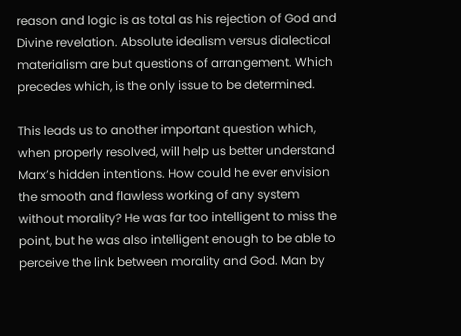reason and logic is as total as his rejection of God and Divine revelation. Absolute idealism versus dialectical materialism are but questions of arrangement. Which precedes which, is the only issue to be determined.

This leads us to another important question which, when properly resolved, will help us better understand Marx’s hidden intentions. How could he ever envision the smooth and flawless working of any system without morality? He was far too intelligent to miss the point, but he was also intelligent enough to be able to perceive the link between morality and God. Man by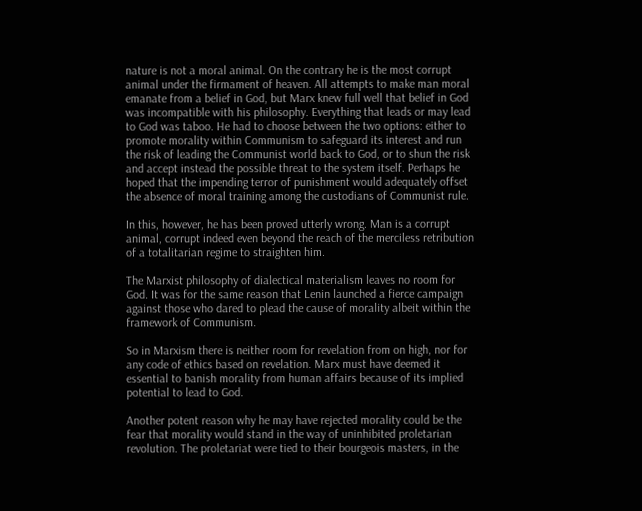nature is not a moral animal. On the contrary he is the most corrupt animal under the firmament of heaven. All attempts to make man moral emanate from a belief in God, but Marx knew full well that belief in God was incompatible with his philosophy. Everything that leads or may lead to God was taboo. He had to choose between the two options: either to promote morality within Communism to safeguard its interest and run the risk of leading the Communist world back to God, or to shun the risk and accept instead the possible threat to the system itself. Perhaps he hoped that the impending terror of punishment would adequately offset the absence of moral training among the custodians of Communist rule.

In this, however, he has been proved utterly wrong. Man is a corrupt animal, corrupt indeed even beyond the reach of the merciless retribution of a totalitarian regime to straighten him.

The Marxist philosophy of dialectical materialism leaves no room for God. It was for the same reason that Lenin launched a fierce campaign against those who dared to plead the cause of morality albeit within the framework of Communism.

So in Marxism there is neither room for revelation from on high, nor for any code of ethics based on revelation. Marx must have deemed it essential to banish morality from human affairs because of its implied potential to lead to God.

Another potent reason why he may have rejected morality could be the fear that morality would stand in the way of uninhibited proletarian revolution. The proletariat were tied to their bourgeois masters, in the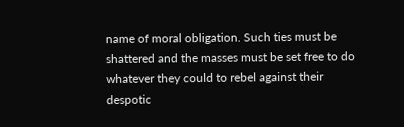name of moral obligation. Such ties must be shattered and the masses must be set free to do whatever they could to rebel against their despotic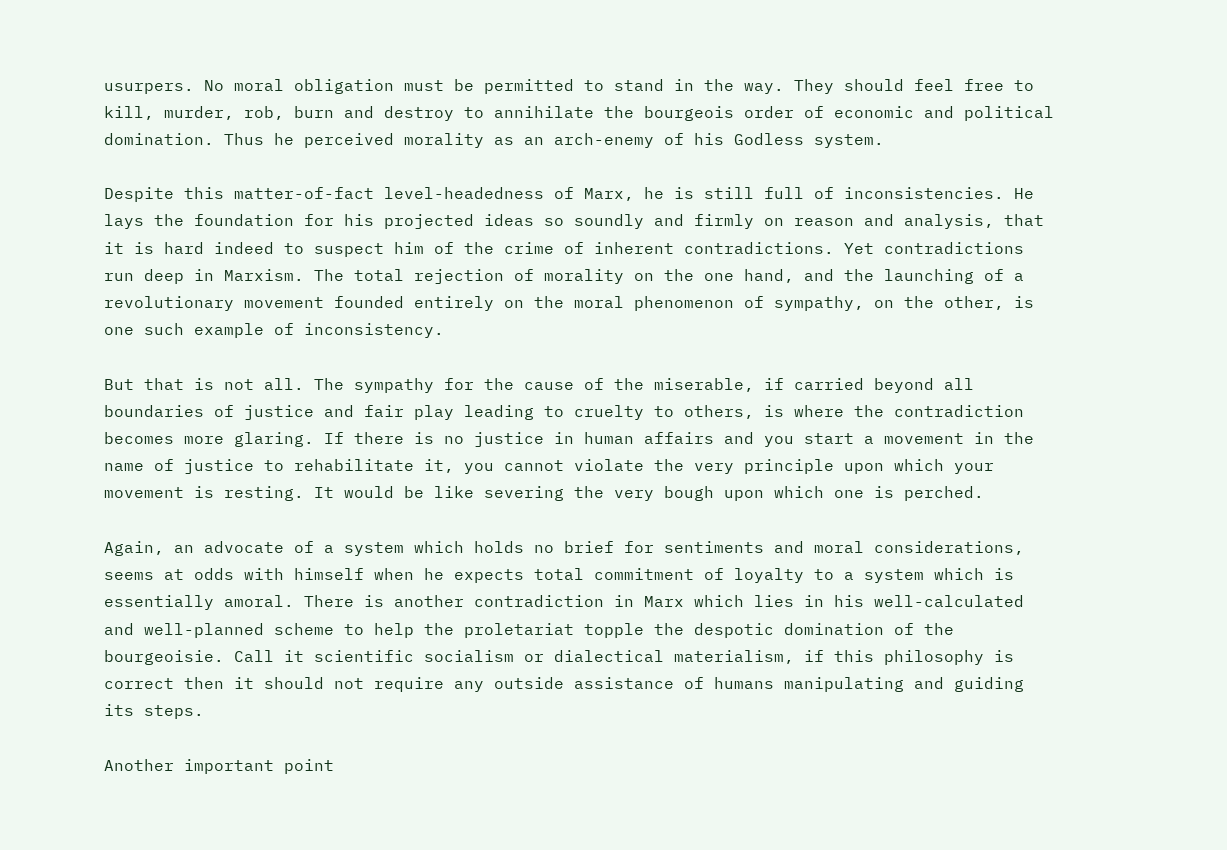usurpers. No moral obligation must be permitted to stand in the way. They should feel free to kill, murder, rob, burn and destroy to annihilate the bourgeois order of economic and political domination. Thus he perceived morality as an arch-enemy of his Godless system.

Despite this matter-of-fact level-headedness of Marx, he is still full of inconsistencies. He lays the foundation for his projected ideas so soundly and firmly on reason and analysis, that it is hard indeed to suspect him of the crime of inherent contradictions. Yet contradictions run deep in Marxism. The total rejection of morality on the one hand, and the launching of a revolutionary movement founded entirely on the moral phenomenon of sympathy, on the other, is one such example of inconsistency.

But that is not all. The sympathy for the cause of the miserable, if carried beyond all boundaries of justice and fair play leading to cruelty to others, is where the contradiction becomes more glaring. If there is no justice in human affairs and you start a movement in the name of justice to rehabilitate it, you cannot violate the very principle upon which your movement is resting. It would be like severing the very bough upon which one is perched.

Again, an advocate of a system which holds no brief for sentiments and moral considerations, seems at odds with himself when he expects total commitment of loyalty to a system which is essentially amoral. There is another contradiction in Marx which lies in his well-calculated and well-planned scheme to help the proletariat topple the despotic domination of the bourgeoisie. Call it scientific socialism or dialectical materialism, if this philosophy is correct then it should not require any outside assistance of humans manipulating and guiding its steps.

Another important point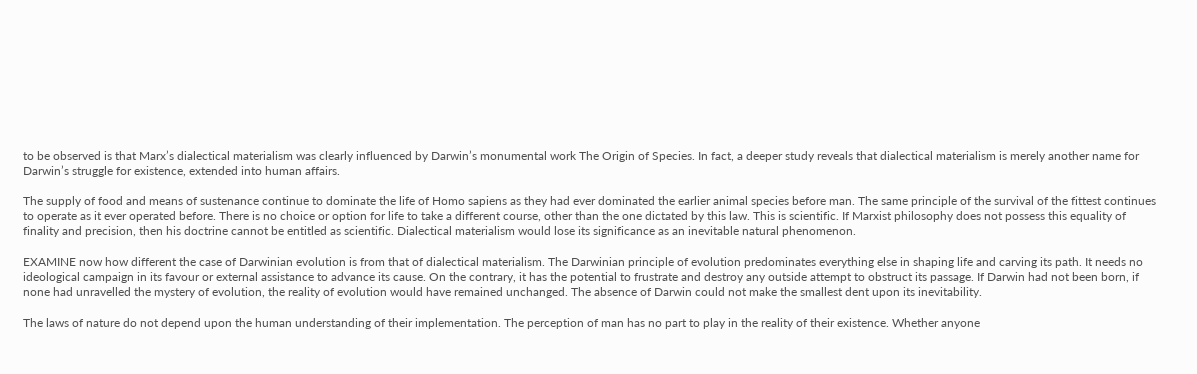to be observed is that Marx’s dialectical materialism was clearly influenced by Darwin’s monumental work The Origin of Species. In fact, a deeper study reveals that dialectical materialism is merely another name for Darwin’s struggle for existence, extended into human affairs.

The supply of food and means of sustenance continue to dominate the life of Homo sapiens as they had ever dominated the earlier animal species before man. The same principle of the survival of the fittest continues to operate as it ever operated before. There is no choice or option for life to take a different course, other than the one dictated by this law. This is scientific. If Marxist philosophy does not possess this equality of finality and precision, then his doctrine cannot be entitled as scientific. Dialectical materialism would lose its significance as an inevitable natural phenomenon.

EXAMINE now how different the case of Darwinian evolution is from that of dialectical materialism. The Darwinian principle of evolution predominates everything else in shaping life and carving its path. It needs no ideological campaign in its favour or external assistance to advance its cause. On the contrary, it has the potential to frustrate and destroy any outside attempt to obstruct its passage. If Darwin had not been born, if none had unravelled the mystery of evolution, the reality of evolution would have remained unchanged. The absence of Darwin could not make the smallest dent upon its inevitability.

The laws of nature do not depend upon the human understanding of their implementation. The perception of man has no part to play in the reality of their existence. Whether anyone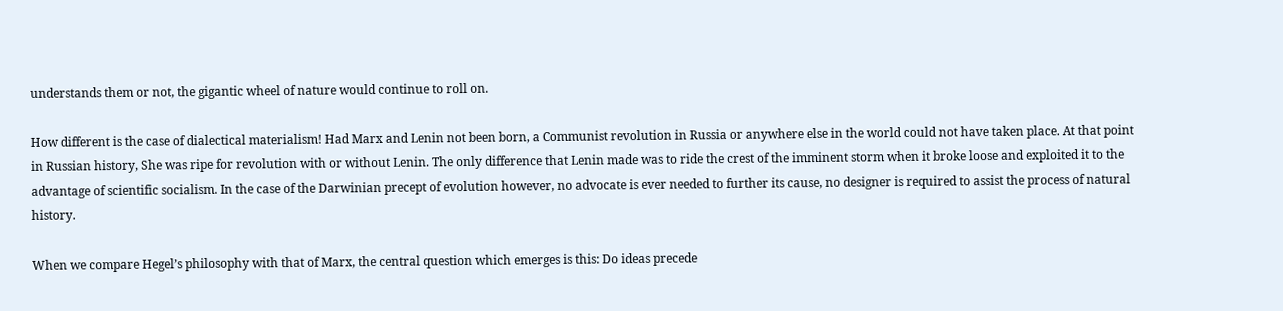understands them or not, the gigantic wheel of nature would continue to roll on.

How different is the case of dialectical materialism! Had Marx and Lenin not been born, a Communist revolution in Russia or anywhere else in the world could not have taken place. At that point in Russian history, She was ripe for revolution with or without Lenin. The only difference that Lenin made was to ride the crest of the imminent storm when it broke loose and exploited it to the advantage of scientific socialism. In the case of the Darwinian precept of evolution however, no advocate is ever needed to further its cause, no designer is required to assist the process of natural history.

When we compare Hegel’s philosophy with that of Marx, the central question which emerges is this: Do ideas precede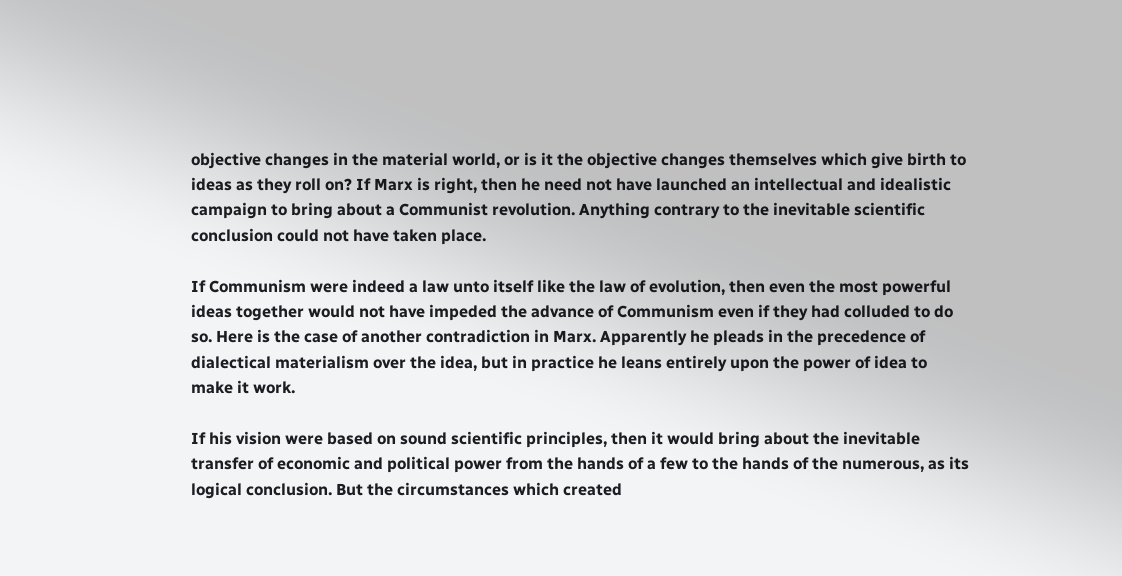objective changes in the material world, or is it the objective changes themselves which give birth to ideas as they roll on? If Marx is right, then he need not have launched an intellectual and idealistic campaign to bring about a Communist revolution. Anything contrary to the inevitable scientific conclusion could not have taken place.

If Communism were indeed a law unto itself like the law of evolution, then even the most powerful ideas together would not have impeded the advance of Communism even if they had colluded to do so. Here is the case of another contradiction in Marx. Apparently he pleads in the precedence of dialectical materialism over the idea, but in practice he leans entirely upon the power of idea to make it work.

If his vision were based on sound scientific principles, then it would bring about the inevitable transfer of economic and political power from the hands of a few to the hands of the numerous, as its logical conclusion. But the circumstances which created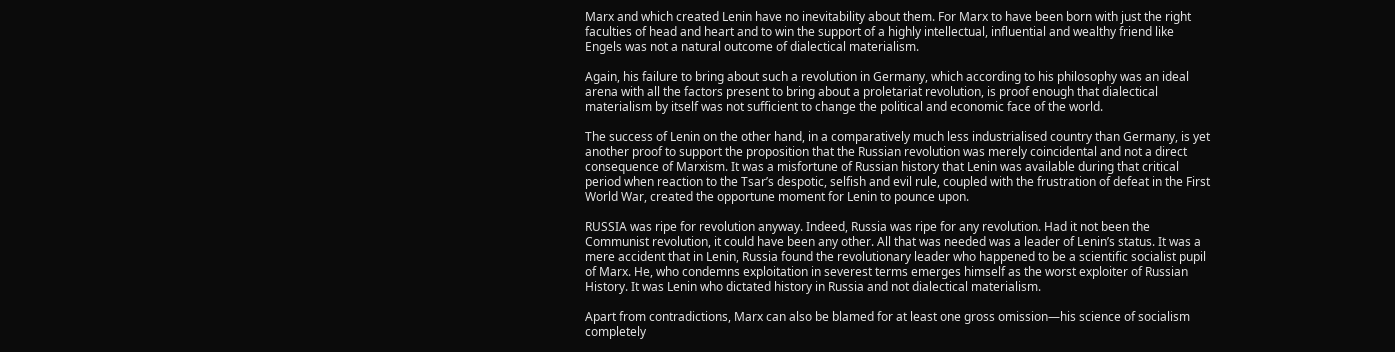Marx and which created Lenin have no inevitability about them. For Marx to have been born with just the right faculties of head and heart and to win the support of a highly intellectual, influential and wealthy friend like Engels was not a natural outcome of dialectical materialism.

Again, his failure to bring about such a revolution in Germany, which according to his philosophy was an ideal arena with all the factors present to bring about a proletariat revolution, is proof enough that dialectical materialism by itself was not sufficient to change the political and economic face of the world.

The success of Lenin on the other hand, in a comparatively much less industrialised country than Germany, is yet another proof to support the proposition that the Russian revolution was merely coincidental and not a direct consequence of Marxism. It was a misfortune of Russian history that Lenin was available during that critical period when reaction to the Tsar’s despotic, selfish and evil rule, coupled with the frustration of defeat in the First World War, created the opportune moment for Lenin to pounce upon.

RUSSIA was ripe for revolution anyway. Indeed, Russia was ripe for any revolution. Had it not been the Communist revolution, it could have been any other. All that was needed was a leader of Lenin’s status. It was a mere accident that in Lenin, Russia found the revolutionary leader who happened to be a scientific socialist pupil of Marx. He, who condemns exploitation in severest terms emerges himself as the worst exploiter of Russian History. It was Lenin who dictated history in Russia and not dialectical materialism.

Apart from contradictions, Marx can also be blamed for at least one gross omission—his science of socialism completely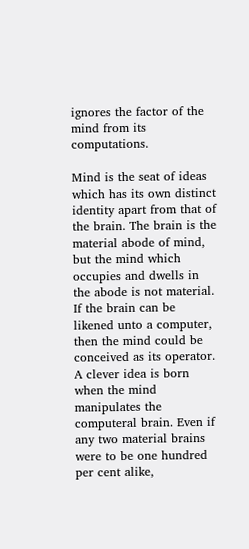ignores the factor of the mind from its computations.

Mind is the seat of ideas which has its own distinct identity apart from that of the brain. The brain is the material abode of mind, but the mind which occupies and dwells in the abode is not material. If the brain can be likened unto a computer, then the mind could be conceived as its operator. A clever idea is born when the mind manipulates the computeral brain. Even if any two material brains were to be one hundred per cent alike,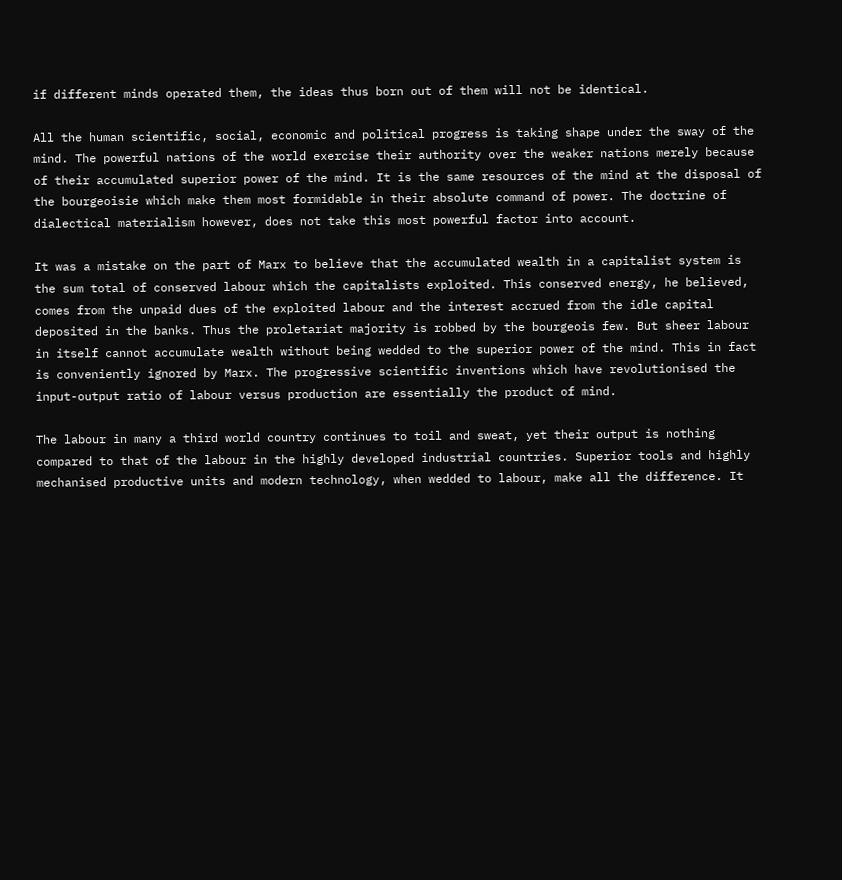if different minds operated them, the ideas thus born out of them will not be identical.

All the human scientific, social, economic and political progress is taking shape under the sway of the mind. The powerful nations of the world exercise their authority over the weaker nations merely because of their accumulated superior power of the mind. It is the same resources of the mind at the disposal of the bourgeoisie which make them most formidable in their absolute command of power. The doctrine of dialectical materialism however, does not take this most powerful factor into account.

It was a mistake on the part of Marx to believe that the accumulated wealth in a capitalist system is the sum total of conserved labour which the capitalists exploited. This conserved energy, he believed, comes from the unpaid dues of the exploited labour and the interest accrued from the idle capital deposited in the banks. Thus the proletariat majority is robbed by the bourgeois few. But sheer labour in itself cannot accumulate wealth without being wedded to the superior power of the mind. This in fact is conveniently ignored by Marx. The progressive scientific inventions which have revolutionised the input-output ratio of labour versus production are essentially the product of mind.

The labour in many a third world country continues to toil and sweat, yet their output is nothing compared to that of the labour in the highly developed industrial countries. Superior tools and highly mechanised productive units and modern technology, when wedded to labour, make all the difference. It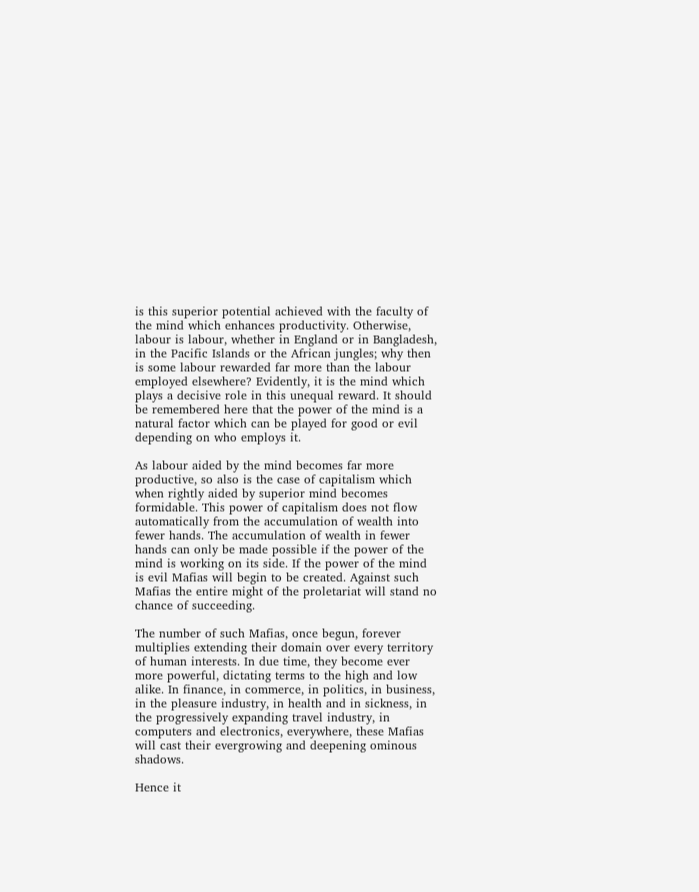is this superior potential achieved with the faculty of the mind which enhances productivity. Otherwise, labour is labour, whether in England or in Bangladesh, in the Pacific Islands or the African jungles; why then is some labour rewarded far more than the labour employed elsewhere? Evidently, it is the mind which plays a decisive role in this unequal reward. It should be remembered here that the power of the mind is a natural factor which can be played for good or evil depending on who employs it.

As labour aided by the mind becomes far more productive, so also is the case of capitalism which when rightly aided by superior mind becomes formidable. This power of capitalism does not flow automatically from the accumulation of wealth into fewer hands. The accumulation of wealth in fewer hands can only be made possible if the power of the mind is working on its side. If the power of the mind is evil Mafias will begin to be created. Against such Mafias the entire might of the proletariat will stand no chance of succeeding.

The number of such Mafias, once begun, forever multiplies extending their domain over every territory of human interests. In due time, they become ever more powerful, dictating terms to the high and low alike. In finance, in commerce, in politics, in business, in the pleasure industry, in health and in sickness, in the progressively expanding travel industry, in computers and electronics, everywhere, these Mafias will cast their evergrowing and deepening ominous shadows.

Hence it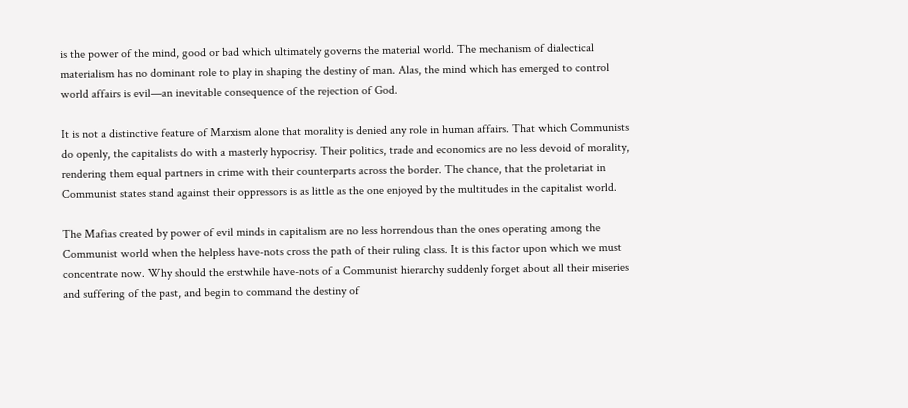is the power of the mind, good or bad which ultimately governs the material world. The mechanism of dialectical materialism has no dominant role to play in shaping the destiny of man. Alas, the mind which has emerged to control world affairs is evil—an inevitable consequence of the rejection of God.

It is not a distinctive feature of Marxism alone that morality is denied any role in human affairs. That which Communists do openly, the capitalists do with a masterly hypocrisy. Their politics, trade and economics are no less devoid of morality, rendering them equal partners in crime with their counterparts across the border. The chance, that the proletariat in Communist states stand against their oppressors is as little as the one enjoyed by the multitudes in the capitalist world.

The Mafias created by power of evil minds in capitalism are no less horrendous than the ones operating among the Communist world when the helpless have-nots cross the path of their ruling class. It is this factor upon which we must concentrate now. Why should the erstwhile have-nots of a Communist hierarchy suddenly forget about all their miseries and suffering of the past, and begin to command the destiny of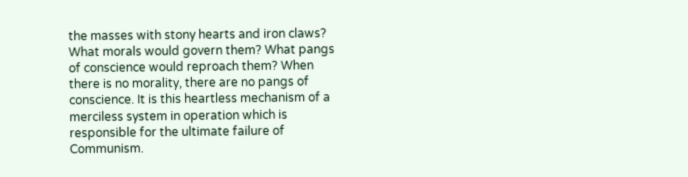the masses with stony hearts and iron claws? What morals would govern them? What pangs of conscience would reproach them? When there is no morality, there are no pangs of conscience. It is this heartless mechanism of a merciless system in operation which is responsible for the ultimate failure of Communism.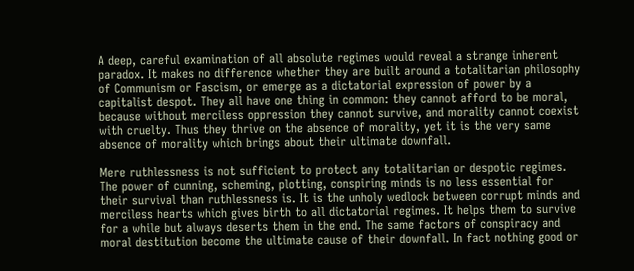A deep, careful examination of all absolute regimes would reveal a strange inherent paradox. It makes no difference whether they are built around a totalitarian philosophy of Communism or Fascism, or emerge as a dictatorial expression of power by a capitalist despot. They all have one thing in common: they cannot afford to be moral, because without merciless oppression they cannot survive, and morality cannot coexist with cruelty. Thus they thrive on the absence of morality, yet it is the very same absence of morality which brings about their ultimate downfall.

Mere ruthlessness is not sufficient to protect any totalitarian or despotic regimes. The power of cunning, scheming, plotting, conspiring minds is no less essential for their survival than ruthlessness is. It is the unholy wedlock between corrupt minds and merciless hearts which gives birth to all dictatorial regimes. It helps them to survive for a while but always deserts them in the end. The same factors of conspiracy and moral destitution become the ultimate cause of their downfall. In fact nothing good or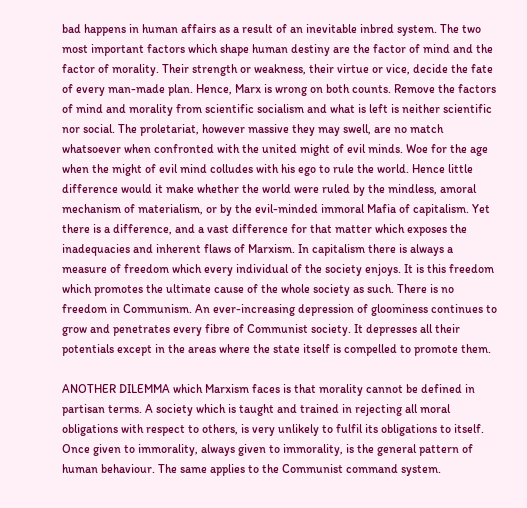bad happens in human affairs as a result of an inevitable inbred system. The two most important factors which shape human destiny are the factor of mind and the factor of morality. Their strength or weakness, their virtue or vice, decide the fate of every man-made plan. Hence, Marx is wrong on both counts. Remove the factors of mind and morality from scientific socialism and what is left is neither scientific nor social. The proletariat, however massive they may swell, are no match whatsoever when confronted with the united might of evil minds. Woe for the age when the might of evil mind colludes with his ego to rule the world. Hence little difference would it make whether the world were ruled by the mindless, amoral mechanism of materialism, or by the evil-minded immoral Mafia of capitalism. Yet there is a difference, and a vast difference for that matter which exposes the inadequacies and inherent flaws of Marxism. In capitalism there is always a measure of freedom which every individual of the society enjoys. It is this freedom which promotes the ultimate cause of the whole society as such. There is no freedom in Communism. An ever-increasing depression of gloominess continues to grow and penetrates every fibre of Communist society. It depresses all their potentials except in the areas where the state itself is compelled to promote them.

ANOTHER DILEMMA which Marxism faces is that morality cannot be defined in partisan terms. A society which is taught and trained in rejecting all moral obligations with respect to others, is very unlikely to fulfil its obligations to itself. Once given to immorality, always given to immorality, is the general pattern of human behaviour. The same applies to the Communist command system.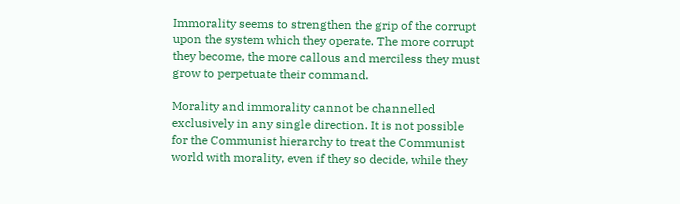Immorality seems to strengthen the grip of the corrupt upon the system which they operate. The more corrupt they become, the more callous and merciless they must grow to perpetuate their command.

Morality and immorality cannot be channelled exclusively in any single direction. It is not possible for the Communist hierarchy to treat the Communist world with morality, even if they so decide, while they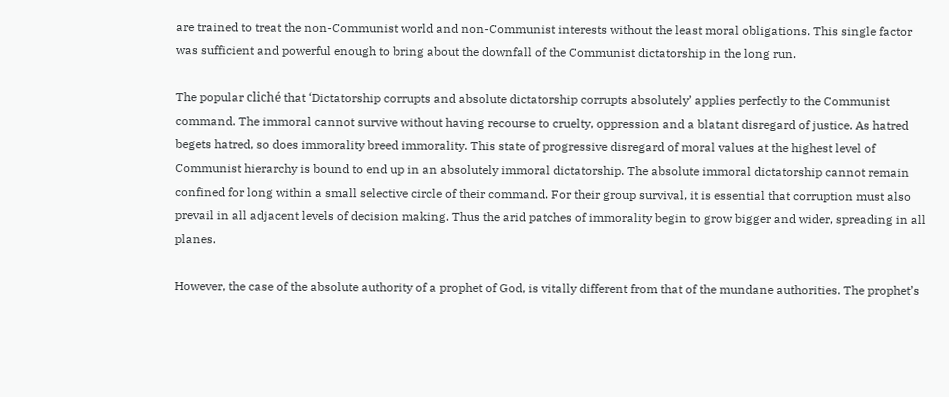are trained to treat the non-Communist world and non-Communist interests without the least moral obligations. This single factor was sufficient and powerful enough to bring about the downfall of the Communist dictatorship in the long run.

The popular cliché that ‘Dictatorship corrupts and absolute dictatorship corrupts absolutely’ applies perfectly to the Communist command. The immoral cannot survive without having recourse to cruelty, oppression and a blatant disregard of justice. As hatred begets hatred, so does immorality breed immorality. This state of progressive disregard of moral values at the highest level of Communist hierarchy is bound to end up in an absolutely immoral dictatorship. The absolute immoral dictatorship cannot remain confined for long within a small selective circle of their command. For their group survival, it is essential that corruption must also prevail in all adjacent levels of decision making. Thus the arid patches of immorality begin to grow bigger and wider, spreading in all planes.

However, the case of the absolute authority of a prophet of God, is vitally different from that of the mundane authorities. The prophet’s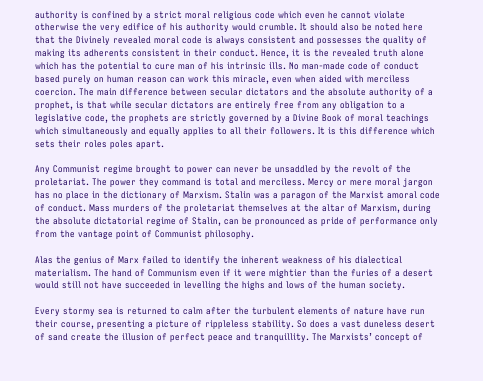authority is confined by a strict moral religious code which even he cannot violate otherwise the very edifice of his authority would crumble. It should also be noted here that the Divinely revealed moral code is always consistent and possesses the quality of making its adherents consistent in their conduct. Hence, it is the revealed truth alone which has the potential to cure man of his intrinsic ills. No man-made code of conduct based purely on human reason can work this miracle, even when aided with merciless coercion. The main difference between secular dictators and the absolute authority of a prophet, is that while secular dictators are entirely free from any obligation to a legislative code, the prophets are strictly governed by a Divine Book of moral teachings which simultaneously and equally applies to all their followers. It is this difference which sets their roles poles apart.

Any Communist regime brought to power can never be unsaddled by the revolt of the proletariat. The power they command is total and merciless. Mercy or mere moral jargon has no place in the dictionary of Marxism. Stalin was a paragon of the Marxist amoral code of conduct. Mass murders of the proletariat themselves at the altar of Marxism, during the absolute dictatorial regime of Stalin, can be pronounced as pride of performance only from the vantage point of Communist philosophy.

Alas the genius of Marx failed to identify the inherent weakness of his dialectical materialism. The hand of Communism even if it were mightier than the furies of a desert would still not have succeeded in levelling the highs and lows of the human society.

Every stormy sea is returned to calm after the turbulent elements of nature have run their course, presenting a picture of rippleless stability. So does a vast duneless desert of sand create the illusion of perfect peace and tranquillity. The Marxists’ concept of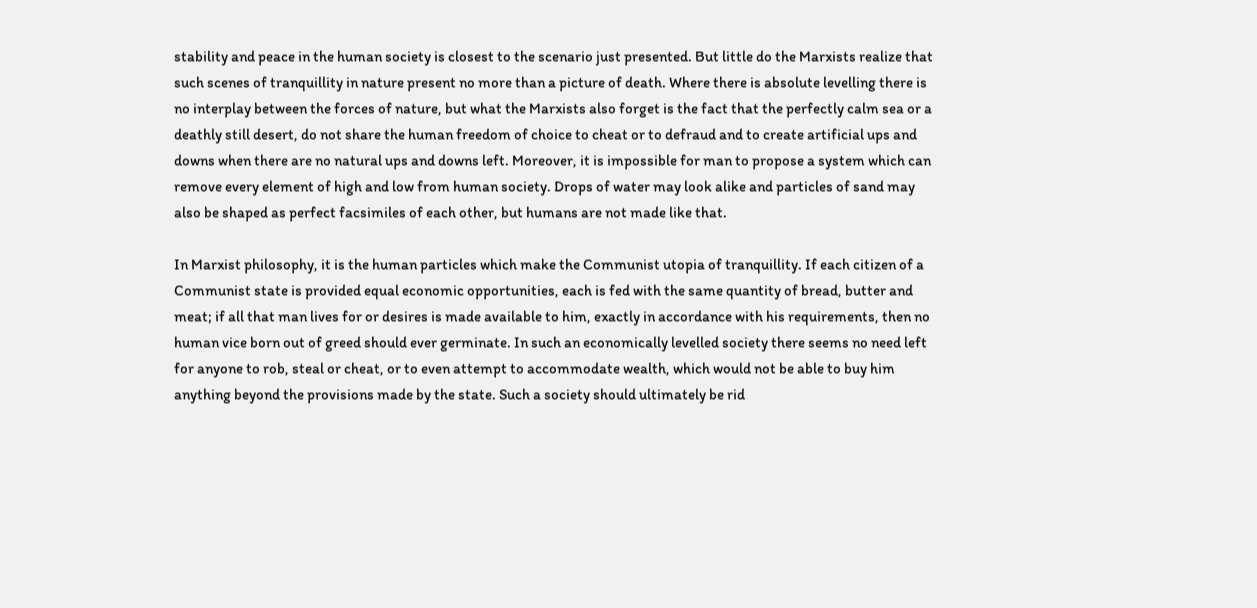stability and peace in the human society is closest to the scenario just presented. But little do the Marxists realize that such scenes of tranquillity in nature present no more than a picture of death. Where there is absolute levelling there is no interplay between the forces of nature, but what the Marxists also forget is the fact that the perfectly calm sea or a deathly still desert, do not share the human freedom of choice to cheat or to defraud and to create artificial ups and downs when there are no natural ups and downs left. Moreover, it is impossible for man to propose a system which can remove every element of high and low from human society. Drops of water may look alike and particles of sand may also be shaped as perfect facsimiles of each other, but humans are not made like that.

In Marxist philosophy, it is the human particles which make the Communist utopia of tranquillity. If each citizen of a Communist state is provided equal economic opportunities, each is fed with the same quantity of bread, butter and meat; if all that man lives for or desires is made available to him, exactly in accordance with his requirements, then no human vice born out of greed should ever germinate. In such an economically levelled society there seems no need left for anyone to rob, steal or cheat, or to even attempt to accommodate wealth, which would not be able to buy him anything beyond the provisions made by the state. Such a society should ultimately be rid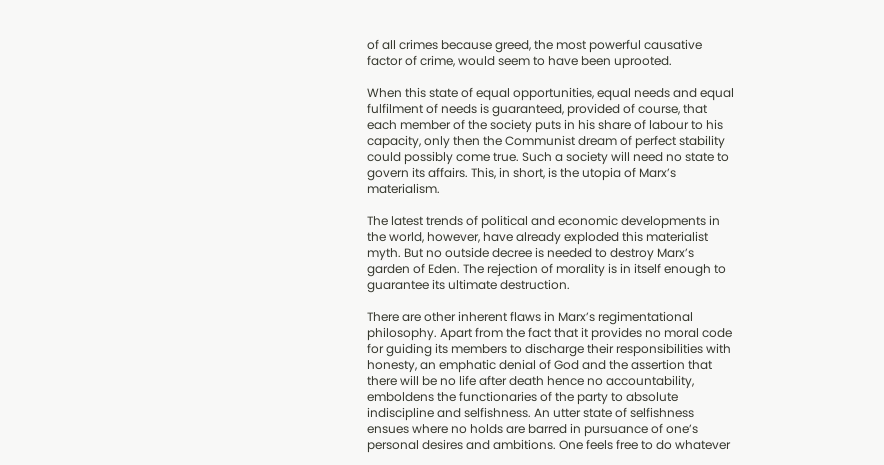of all crimes because greed, the most powerful causative factor of crime, would seem to have been uprooted.

When this state of equal opportunities, equal needs and equal fulfilment of needs is guaranteed, provided of course, that each member of the society puts in his share of labour to his capacity, only then the Communist dream of perfect stability could possibly come true. Such a society will need no state to govern its affairs. This, in short, is the utopia of Marx’s materialism.

The latest trends of political and economic developments in the world, however, have already exploded this materialist myth. But no outside decree is needed to destroy Marx’s garden of Eden. The rejection of morality is in itself enough to guarantee its ultimate destruction.

There are other inherent flaws in Marx’s regimentational philosophy. Apart from the fact that it provides no moral code for guiding its members to discharge their responsibilities with honesty, an emphatic denial of God and the assertion that there will be no life after death hence no accountability, emboldens the functionaries of the party to absolute indiscipline and selfishness. An utter state of selfishness ensues where no holds are barred in pursuance of one’s personal desires and ambitions. One feels free to do whatever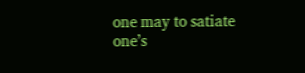one may to satiate one’s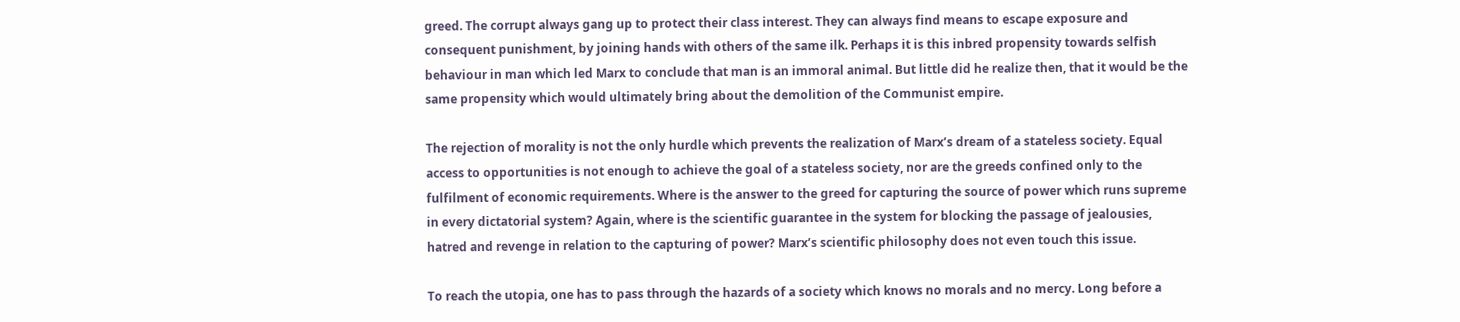greed. The corrupt always gang up to protect their class interest. They can always find means to escape exposure and consequent punishment, by joining hands with others of the same ilk. Perhaps it is this inbred propensity towards selfish behaviour in man which led Marx to conclude that man is an immoral animal. But little did he realize then, that it would be the same propensity which would ultimately bring about the demolition of the Communist empire.

The rejection of morality is not the only hurdle which prevents the realization of Marx’s dream of a stateless society. Equal access to opportunities is not enough to achieve the goal of a stateless society, nor are the greeds confined only to the fulfilment of economic requirements. Where is the answer to the greed for capturing the source of power which runs supreme in every dictatorial system? Again, where is the scientific guarantee in the system for blocking the passage of jealousies, hatred and revenge in relation to the capturing of power? Marx’s scientific philosophy does not even touch this issue.

To reach the utopia, one has to pass through the hazards of a society which knows no morals and no mercy. Long before a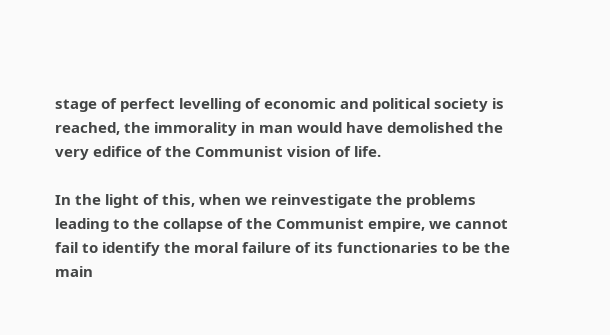stage of perfect levelling of economic and political society is reached, the immorality in man would have demolished the very edifice of the Communist vision of life.

In the light of this, when we reinvestigate the problems leading to the collapse of the Communist empire, we cannot fail to identify the moral failure of its functionaries to be the main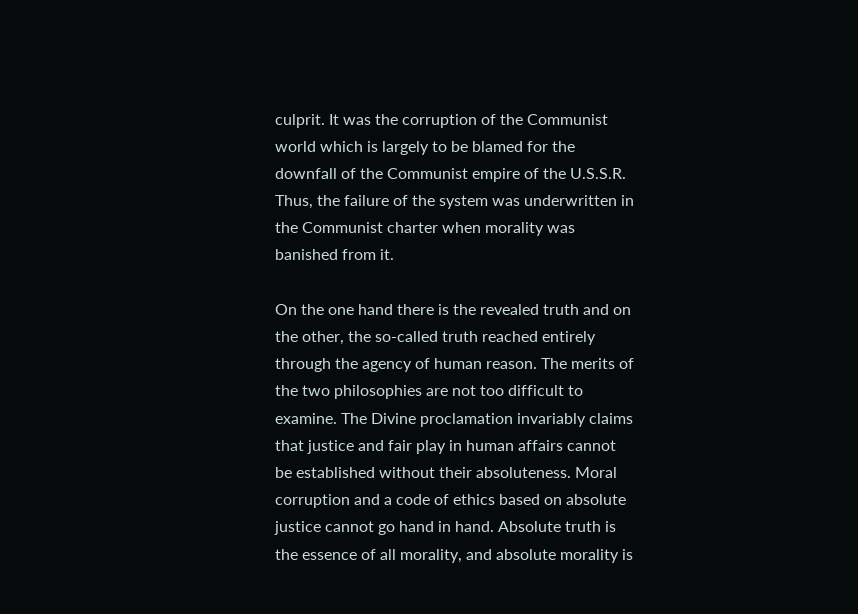culprit. It was the corruption of the Communist world which is largely to be blamed for the downfall of the Communist empire of the U.S.S.R. Thus, the failure of the system was underwritten in the Communist charter when morality was banished from it.

On the one hand there is the revealed truth and on the other, the so-called truth reached entirely through the agency of human reason. The merits of the two philosophies are not too difficult to examine. The Divine proclamation invariably claims that justice and fair play in human affairs cannot be established without their absoluteness. Moral corruption and a code of ethics based on absolute justice cannot go hand in hand. Absolute truth is the essence of all morality, and absolute morality is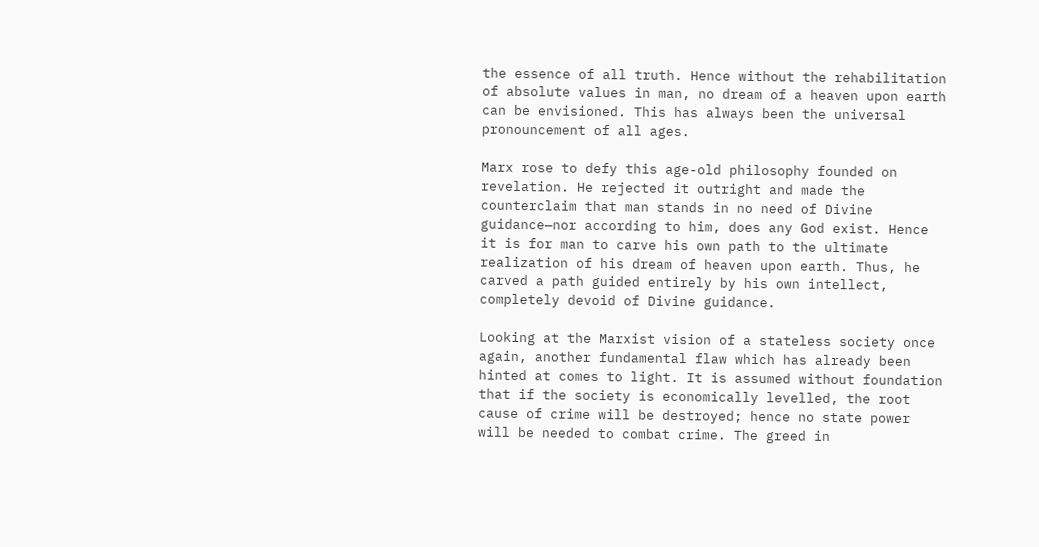the essence of all truth. Hence without the rehabilitation of absolute values in man, no dream of a heaven upon earth can be envisioned. This has always been the universal pronouncement of all ages.

Marx rose to defy this age-old philosophy founded on revelation. He rejected it outright and made the counterclaim that man stands in no need of Divine guidance—nor according to him, does any God exist. Hence it is for man to carve his own path to the ultimate realization of his dream of heaven upon earth. Thus, he carved a path guided entirely by his own intellect, completely devoid of Divine guidance.

Looking at the Marxist vision of a stateless society once again, another fundamental flaw which has already been hinted at comes to light. It is assumed without foundation that if the society is economically levelled, the root cause of crime will be destroyed; hence no state power will be needed to combat crime. The greed in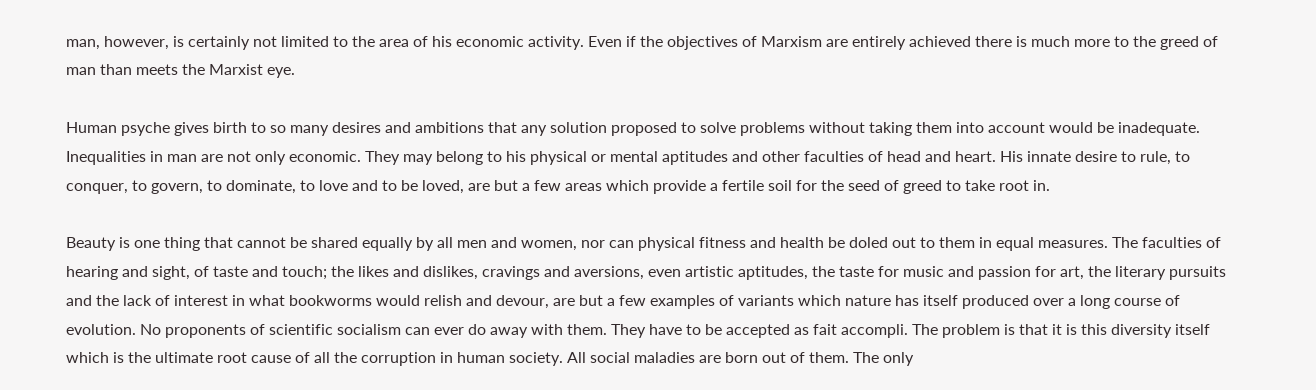man, however, is certainly not limited to the area of his economic activity. Even if the objectives of Marxism are entirely achieved there is much more to the greed of man than meets the Marxist eye.

Human psyche gives birth to so many desires and ambitions that any solution proposed to solve problems without taking them into account would be inadequate. Inequalities in man are not only economic. They may belong to his physical or mental aptitudes and other faculties of head and heart. His innate desire to rule, to conquer, to govern, to dominate, to love and to be loved, are but a few areas which provide a fertile soil for the seed of greed to take root in.

Beauty is one thing that cannot be shared equally by all men and women, nor can physical fitness and health be doled out to them in equal measures. The faculties of hearing and sight, of taste and touch; the likes and dislikes, cravings and aversions, even artistic aptitudes, the taste for music and passion for art, the literary pursuits and the lack of interest in what bookworms would relish and devour, are but a few examples of variants which nature has itself produced over a long course of evolution. No proponents of scientific socialism can ever do away with them. They have to be accepted as fait accompli. The problem is that it is this diversity itself which is the ultimate root cause of all the corruption in human society. All social maladies are born out of them. The only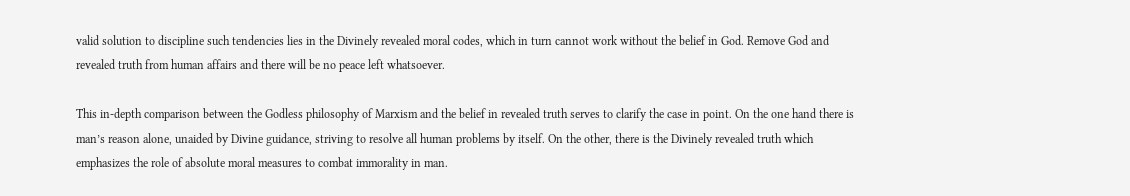valid solution to discipline such tendencies lies in the Divinely revealed moral codes, which in turn cannot work without the belief in God. Remove God and revealed truth from human affairs and there will be no peace left whatsoever.

This in-depth comparison between the Godless philosophy of Marxism and the belief in revealed truth serves to clarify the case in point. On the one hand there is man’s reason alone, unaided by Divine guidance, striving to resolve all human problems by itself. On the other, there is the Divinely revealed truth which emphasizes the role of absolute moral measures to combat immorality in man.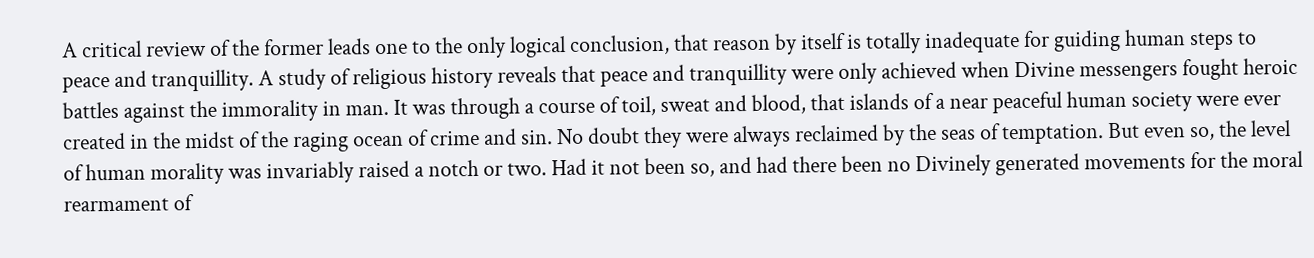A critical review of the former leads one to the only logical conclusion, that reason by itself is totally inadequate for guiding human steps to peace and tranquillity. A study of religious history reveals that peace and tranquillity were only achieved when Divine messengers fought heroic battles against the immorality in man. It was through a course of toil, sweat and blood, that islands of a near peaceful human society were ever created in the midst of the raging ocean of crime and sin. No doubt they were always reclaimed by the seas of temptation. But even so, the level of human morality was invariably raised a notch or two. Had it not been so, and had there been no Divinely generated movements for the moral rearmament of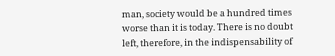man, society would be a hundred times worse than it is today. There is no doubt left, therefore, in the indispensability of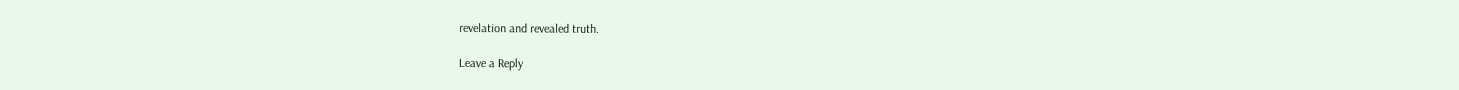revelation and revealed truth.

Leave a Reply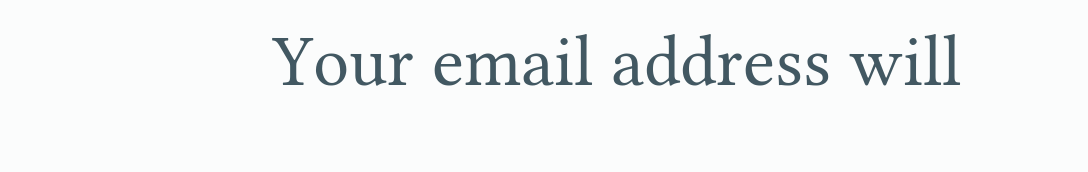Your email address will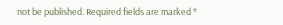not be published. Required fields are marked *